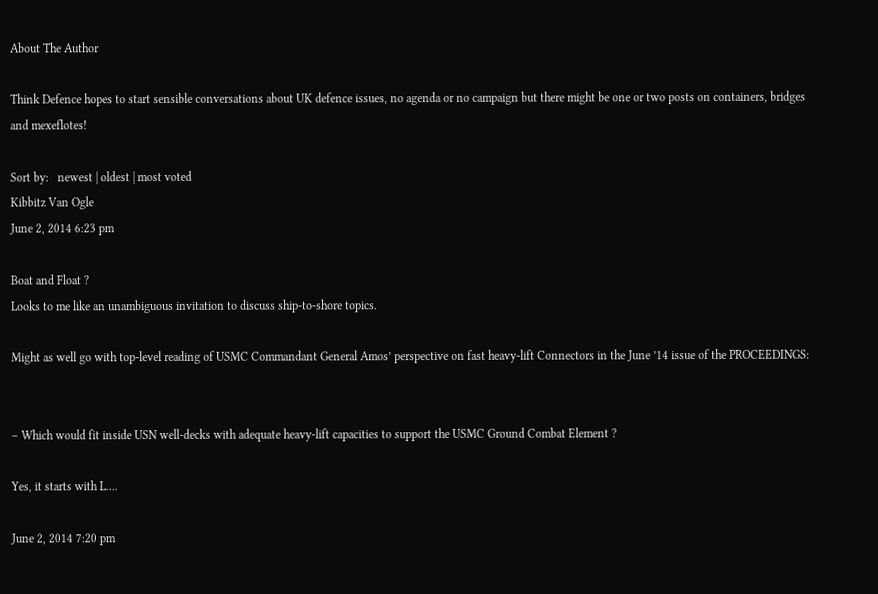About The Author

Think Defence hopes to start sensible conversations about UK defence issues, no agenda or no campaign but there might be one or two posts on containers, bridges and mexeflotes!

Sort by:   newest | oldest | most voted
Kibbitz Van Ogle
June 2, 2014 6:23 pm

Boat and Float ?
Looks to me like an unambiguous invitation to discuss ship-to-shore topics.

Might as well go with top-level reading of USMC Commandant General Amos’ perspective on fast heavy-lift Connectors in the June ’14 issue of the PROCEEDINGS:


– Which would fit inside USN well-decks with adequate heavy-lift capacities to support the USMC Ground Combat Element ?

Yes, it starts with L….

June 2, 2014 7:20 pm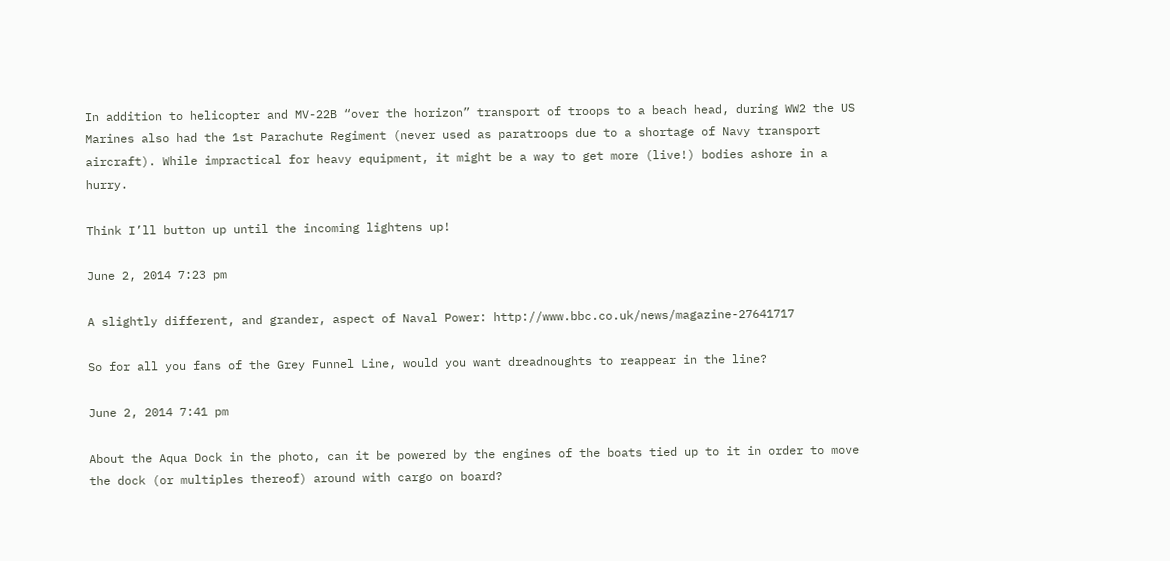In addition to helicopter and MV-22B “over the horizon” transport of troops to a beach head, during WW2 the US Marines also had the 1st Parachute Regiment (never used as paratroops due to a shortage of Navy transport aircraft). While impractical for heavy equipment, it might be a way to get more (live!) bodies ashore in a hurry.

Think I’ll button up until the incoming lightens up!

June 2, 2014 7:23 pm

A slightly different, and grander, aspect of Naval Power: http://www.bbc.co.uk/news/magazine-27641717

So for all you fans of the Grey Funnel Line, would you want dreadnoughts to reappear in the line?

June 2, 2014 7:41 pm

About the Aqua Dock in the photo, can it be powered by the engines of the boats tied up to it in order to move the dock (or multiples thereof) around with cargo on board?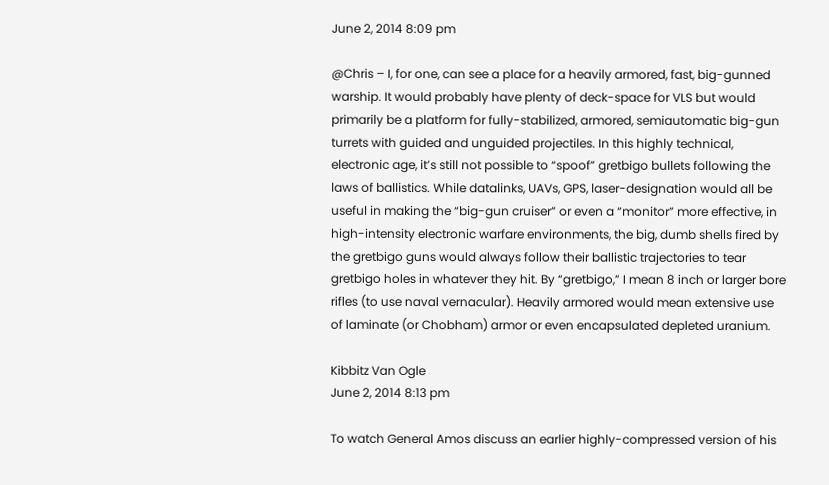June 2, 2014 8:09 pm

@Chris – I, for one, can see a place for a heavily armored, fast, big-gunned warship. It would probably have plenty of deck-space for VLS but would primarily be a platform for fully-stabilized, armored, semiautomatic big-gun turrets with guided and unguided projectiles. In this highly technical, electronic age, it’s still not possible to “spoof” gretbigo bullets following the laws of ballistics. While datalinks, UAVs, GPS, laser-designation would all be useful in making the “big-gun cruiser” or even a “monitor” more effective, in high-intensity electronic warfare environments, the big, dumb shells fired by the gretbigo guns would always follow their ballistic trajectories to tear gretbigo holes in whatever they hit. By “gretbigo,” I mean 8 inch or larger bore rifles (to use naval vernacular). Heavily armored would mean extensive use of laminate (or Chobham) armor or even encapsulated depleted uranium.

Kibbitz Van Ogle
June 2, 2014 8:13 pm

To watch General Amos discuss an earlier highly-compressed version of his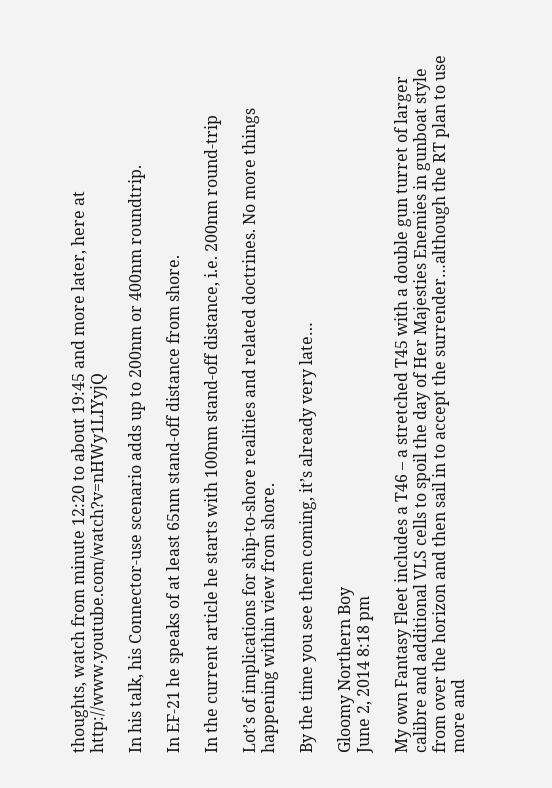thoughts, watch from minute 12:20 to about 19:45 and more later, here at http://www.youtube.com/watch?v=nHWy1LIYyjQ

In his talk, his Connector-use scenario adds up to 200nm or 400nm roundtrip.

In EF-21 he speaks of at least 65nm stand-off distance from shore.

In the current article he starts with 100nm stand-off distance, i.e. 200nm round-trip

Lot’s of implications for ship-to-shore realities and related doctrines. No more things happening within view from shore.

By the time you see them coming, it’s already very late…

Gloomy Northern Boy
June 2, 2014 8:18 pm

My own Fantasy Fleet includes a T46 – a stretched T45 with a double gun turret of larger calibre and additional VLS cells to spoil the day of Her Majesties Enemies in gunboat style from over the horizon and then sail in to accept the surrender…although the RT plan to use more and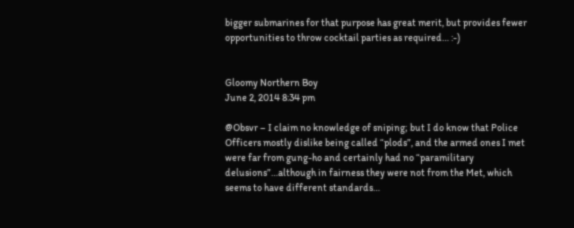bigger submarines for that purpose has great merit, but provides fewer opportunities to throw cocktail parties as required… :-)


Gloomy Northern Boy
June 2, 2014 8:34 pm

@Obsvr – I claim no knowledge of sniping; but I do know that Police Officers mostly dislike being called “plods”, and the armed ones I met were far from gung-ho and certainly had no “paramilitary delusions”…although in fairness they were not from the Met, which seems to have different standards…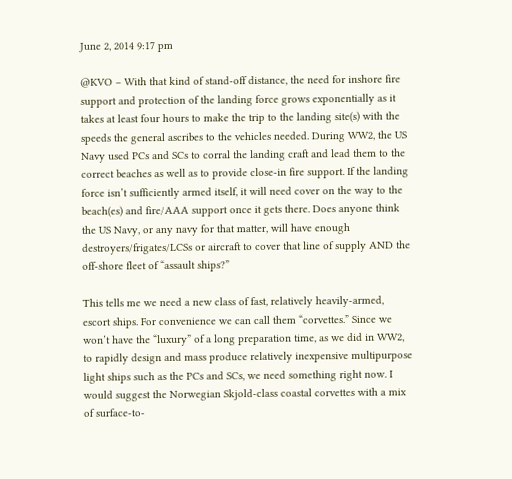June 2, 2014 9:17 pm

@KVO – With that kind of stand-off distance, the need for inshore fire support and protection of the landing force grows exponentially as it takes at least four hours to make the trip to the landing site(s) with the speeds the general ascribes to the vehicles needed. During WW2, the US Navy used PCs and SCs to corral the landing craft and lead them to the correct beaches as well as to provide close-in fire support. If the landing force isn’t sufficiently armed itself, it will need cover on the way to the beach(es) and fire/AAA support once it gets there. Does anyone think the US Navy, or any navy for that matter, will have enough destroyers/frigates/LCSs or aircraft to cover that line of supply AND the off-shore fleet of “assault ships?”

This tells me we need a new class of fast, relatively heavily-armed, escort ships. For convenience we can call them “corvettes.” Since we won’t have the “luxury” of a long preparation time, as we did in WW2, to rapidly design and mass produce relatively inexpensive multipurpose light ships such as the PCs and SCs, we need something right now. I would suggest the Norwegian Skjold-class coastal corvettes with a mix of surface-to-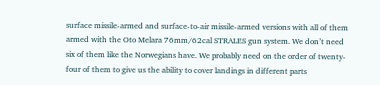surface missile-armed and surface-to-air missile-armed versions with all of them armed with the Oto Melara 76mm/62cal STRALES gun system. We don’t need six of them like the Norwegians have. We probably need on the order of twenty-four of them to give us the ability to cover landings in different parts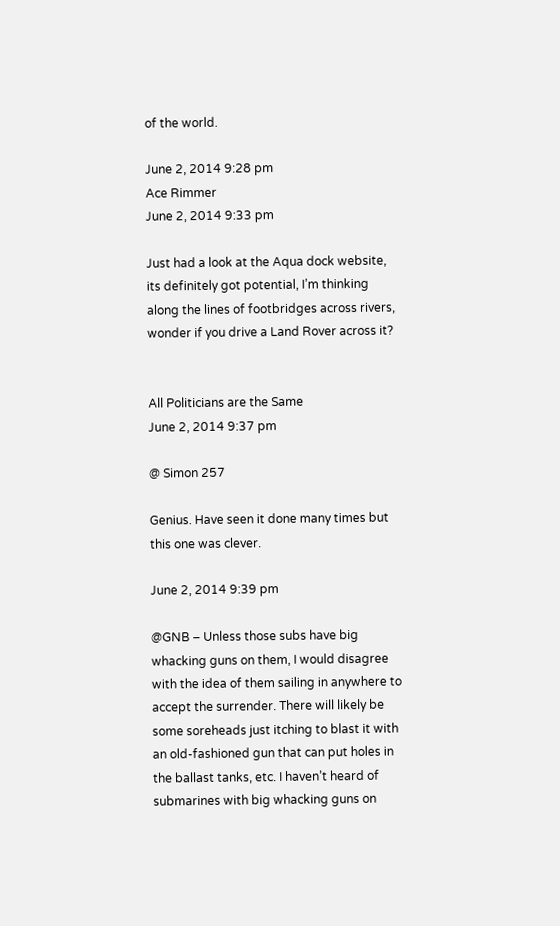of the world.

June 2, 2014 9:28 pm
Ace Rimmer
June 2, 2014 9:33 pm

Just had a look at the Aqua dock website, its definitely got potential, I’m thinking along the lines of footbridges across rivers, wonder if you drive a Land Rover across it?


All Politicians are the Same
June 2, 2014 9:37 pm

@ Simon 257

Genius. Have seen it done many times but this one was clever.

June 2, 2014 9:39 pm

@GNB – Unless those subs have big whacking guns on them, I would disagree with the idea of them sailing in anywhere to accept the surrender. There will likely be some soreheads just itching to blast it with an old-fashioned gun that can put holes in the ballast tanks, etc. I haven’t heard of submarines with big whacking guns on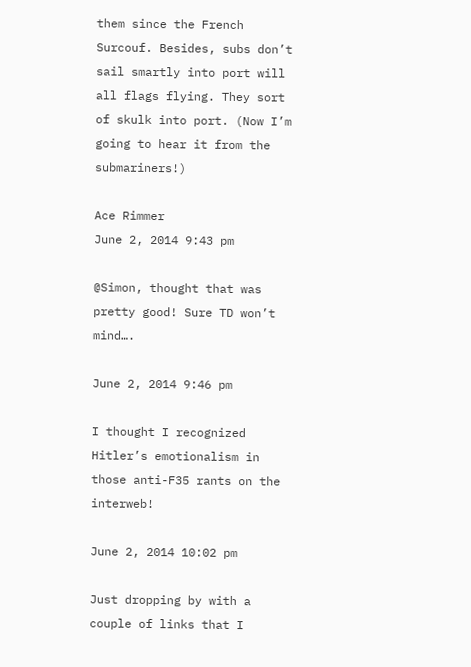them since the French Surcouf. Besides, subs don’t sail smartly into port will all flags flying. They sort of skulk into port. (Now I’m going to hear it from the submariners!)

Ace Rimmer
June 2, 2014 9:43 pm

@Simon, thought that was pretty good! Sure TD won’t mind….

June 2, 2014 9:46 pm

I thought I recognized Hitler’s emotionalism in those anti-F35 rants on the interweb!

June 2, 2014 10:02 pm

Just dropping by with a couple of links that I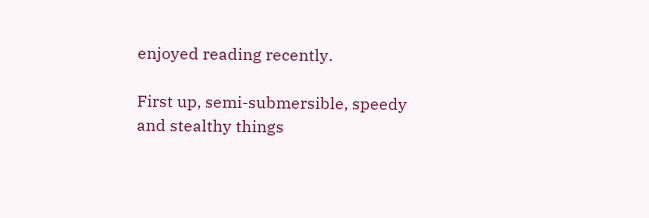enjoyed reading recently.

First up, semi-submersible, speedy and stealthy things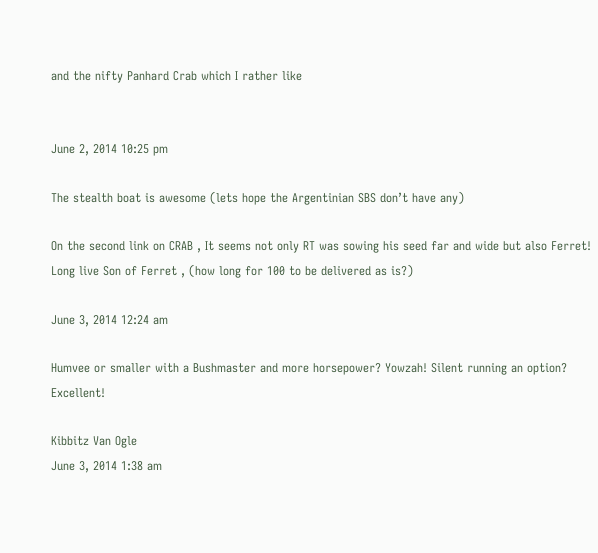and the nifty Panhard Crab which I rather like


June 2, 2014 10:25 pm

The stealth boat is awesome (lets hope the Argentinian SBS don’t have any)

On the second link on CRAB , It seems not only RT was sowing his seed far and wide but also Ferret! Long live Son of Ferret , (how long for 100 to be delivered as is?)

June 3, 2014 12:24 am

Humvee or smaller with a Bushmaster and more horsepower? Yowzah! Silent running an option? Excellent!

Kibbitz Van Ogle
June 3, 2014 1:38 am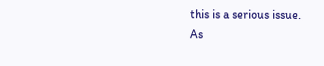this is a serious issue.
As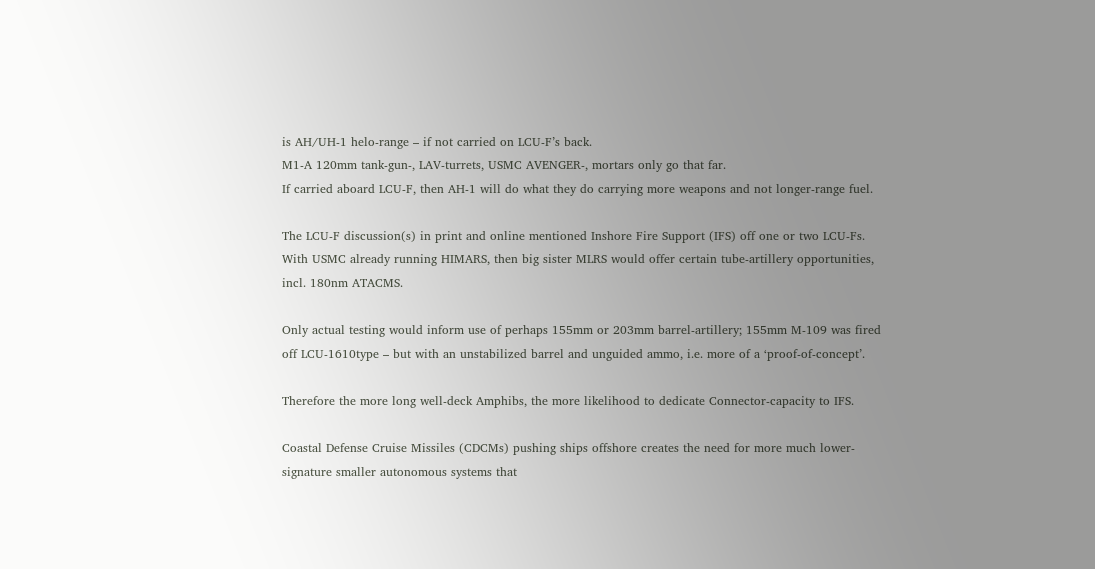is AH/UH-1 helo-range – if not carried on LCU-F’s back.
M1-A 120mm tank-gun-, LAV-turrets, USMC AVENGER-, mortars only go that far.
If carried aboard LCU-F, then AH-1 will do what they do carrying more weapons and not longer-range fuel.

The LCU-F discussion(s) in print and online mentioned Inshore Fire Support (IFS) off one or two LCU-Fs.
With USMC already running HIMARS, then big sister MLRS would offer certain tube-artillery opportunities, incl. 180nm ATACMS.

Only actual testing would inform use of perhaps 155mm or 203mm barrel-artillery; 155mm M-109 was fired off LCU-1610type – but with an unstabilized barrel and unguided ammo, i.e. more of a ‘proof-of-concept’.

Therefore the more long well-deck Amphibs, the more likelihood to dedicate Connector-capacity to IFS.

Coastal Defense Cruise Missiles (CDCMs) pushing ships offshore creates the need for more much lower-signature smaller autonomous systems that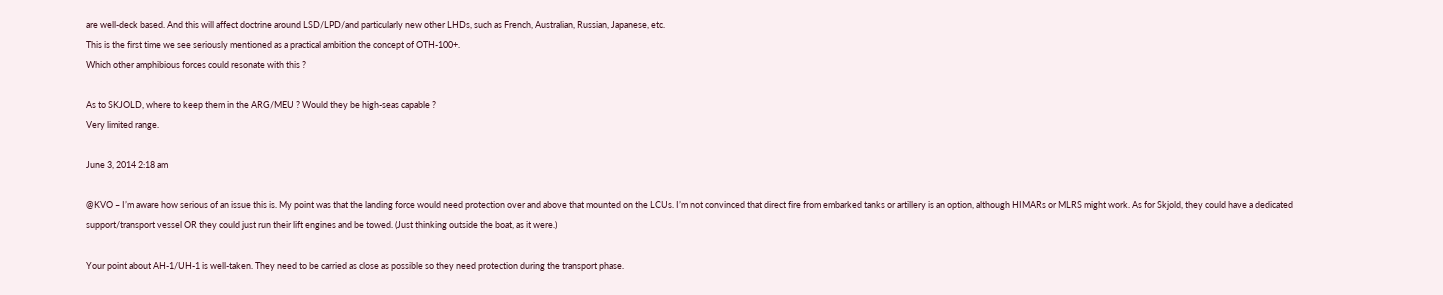are well-deck based. And this will affect doctrine around LSD/LPD/and particularly new other LHDs, such as French, Australian, Russian, Japanese, etc.
This is the first time we see seriously mentioned as a practical ambition the concept of OTH-100+.
Which other amphibious forces could resonate with this ?

As to SKJOLD, where to keep them in the ARG/MEU ? Would they be high-seas capable ?
Very limited range.

June 3, 2014 2:18 am

@KVO – I’m aware how serious of an issue this is. My point was that the landing force would need protection over and above that mounted on the LCUs. I’m not convinced that direct fire from embarked tanks or artillery is an option, although HIMARs or MLRS might work. As for Skjold, they could have a dedicated support/transport vessel OR they could just run their lift engines and be towed. (Just thinking outside the boat, as it were.)

Your point about AH-1/UH-1 is well-taken. They need to be carried as close as possible so they need protection during the transport phase.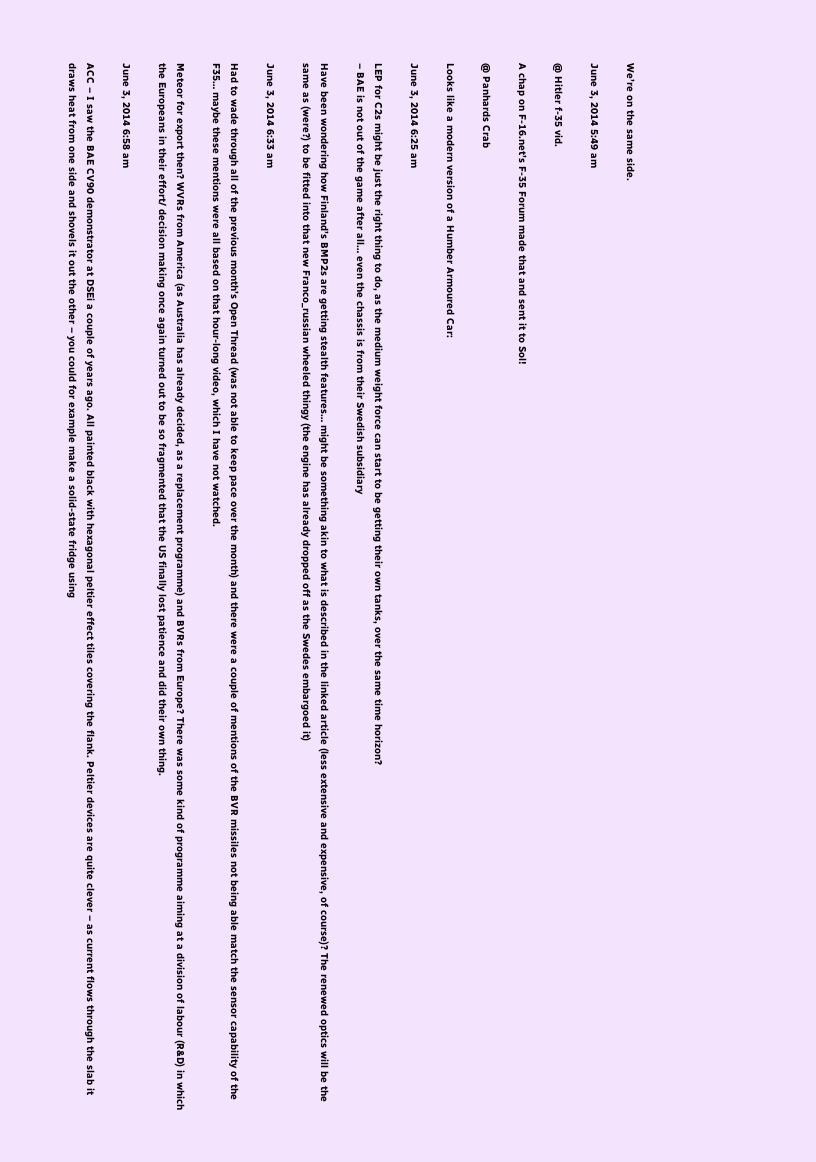We’re on the same side.

June 3, 2014 5:49 am

@ Hitler f-35 vid.

A chap on F-16.net’s F-35 Forum made that and sent it to Sol!

@ Panhards Crab

Looks like a modern version of a Humber Armoured Car:

June 3, 2014 6:25 am

LEP for C2s might be just the right thing to do, as the medium weight force can start to be getting their own tanks, over the same time horizon?
– BAE is not out of the game after all… even the chassis is from their Swedish subsidiary

Have been wondering how Finland’s BMP2s are getting stealth features… might be something akin to what is described in the linked article (less extensive and expensive, of course)? The renewed optics will be the same as (were?) to be fitted into that new Franco_russian wheeled thingy (the engine has already dropped off as the Swedes embargoed it)

June 3, 2014 6:33 am

Had to wade through all of the previous month’s Open Thread (was not able to keep pace over the month) and there were a couple of mentions of the BVR missiles not being able match the sensor capability of the F35… maybe these mentions were all based on that hour-long video, which I have not watched.

Meteor for export then? WVRs from America (as Australia has already decided, as a replacement programme) and BVRs from Europe? There was some kind of programme aiming at a division of labour (R&D) in which the Europeans in their effort/ decision making once again turned out to be so fragmented that the US finally lost patience and did their own thing.

June 3, 2014 6:58 am

ACC – I saw the BAE CV90 demonstrator at DSEi a couple of years ago. All painted black with hexagonal peltier effect tiles covering the flank. Peltier devices are quite clever – as current flows through the slab it draws heat from one side and shovels it out the other – you could for example make a solid-state fridge using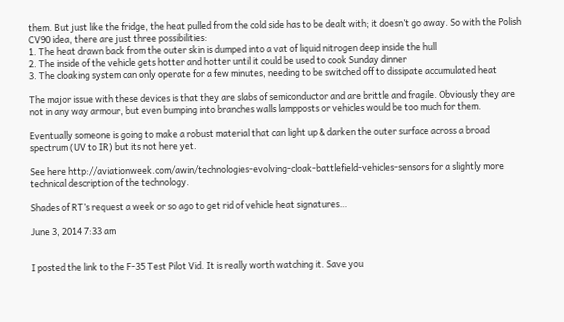them. But just like the fridge, the heat pulled from the cold side has to be dealt with; it doesn’t go away. So with the Polish CV90 idea, there are just three possibilities:
1. The heat drawn back from the outer skin is dumped into a vat of liquid nitrogen deep inside the hull
2. The inside of the vehicle gets hotter and hotter until it could be used to cook Sunday dinner
3. The cloaking system can only operate for a few minutes, needing to be switched off to dissipate accumulated heat

The major issue with these devices is that they are slabs of semiconductor and are brittle and fragile. Obviously they are not in any way armour, but even bumping into branches walls lampposts or vehicles would be too much for them.

Eventually someone is going to make a robust material that can light up & darken the outer surface across a broad spectrum (UV to IR) but its not here yet.

See here http://aviationweek.com/awin/technologies-evolving-cloak-battlefield-vehicles-sensors for a slightly more technical description of the technology.

Shades of RT’s request a week or so ago to get rid of vehicle heat signatures…

June 3, 2014 7:33 am


I posted the link to the F-35 Test Pilot Vid. It is really worth watching it. Save you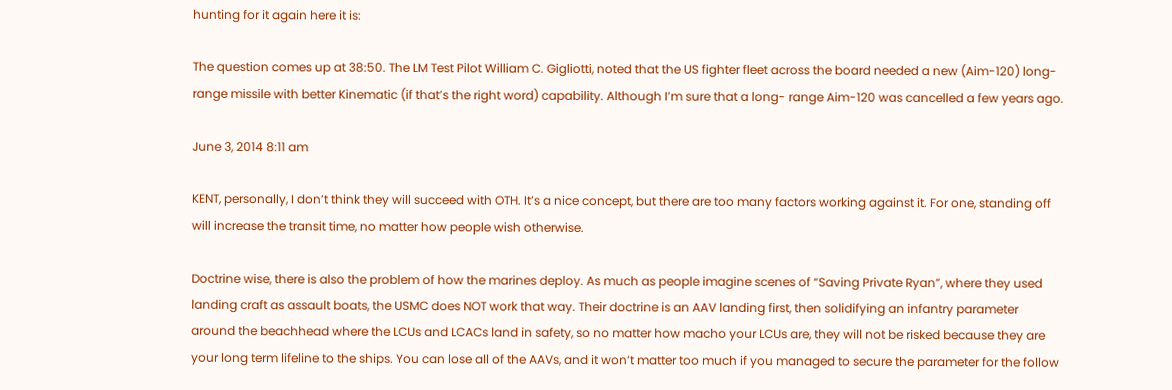hunting for it again here it is:

The question comes up at 38:50. The LM Test Pilot William C. Gigliotti, noted that the US fighter fleet across the board needed a new (Aim-120) long-range missile with better Kinematic (if that’s the right word) capability. Although I’m sure that a long- range Aim-120 was cancelled a few years ago.

June 3, 2014 8:11 am

KENT, personally, I don’t think they will succeed with OTH. It’s a nice concept, but there are too many factors working against it. For one, standing off will increase the transit time, no matter how people wish otherwise.

Doctrine wise, there is also the problem of how the marines deploy. As much as people imagine scenes of “Saving Private Ryan”, where they used landing craft as assault boats, the USMC does NOT work that way. Their doctrine is an AAV landing first, then solidifying an infantry parameter around the beachhead where the LCUs and LCACs land in safety, so no matter how macho your LCUs are, they will not be risked because they are your long term lifeline to the ships. You can lose all of the AAVs, and it won’t matter too much if you managed to secure the parameter for the follow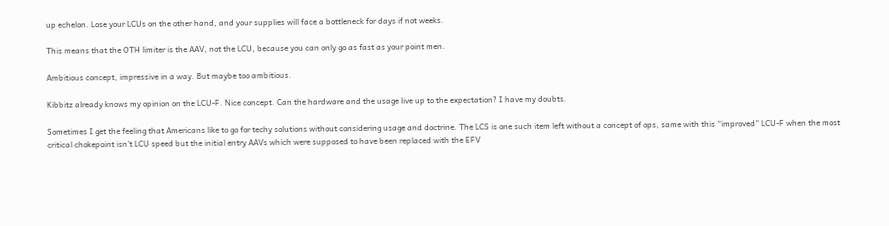up echelon. Lose your LCUs on the other hand, and your supplies will face a bottleneck for days if not weeks.

This means that the OTH limiter is the AAV, not the LCU, because you can only go as fast as your point men.

Ambitious concept, impressive in a way. But maybe too ambitious.

Kibbitz already knows my opinion on the LCU-F. Nice concept. Can the hardware and the usage live up to the expectation? I have my doubts.

Sometimes I get the feeling that Americans like to go for techy solutions without considering usage and doctrine. The LCS is one such item left without a concept of ops, same with this “improved” LCU-F when the most critical chokepoint isn’t LCU speed but the initial entry AAVs which were supposed to have been replaced with the EFV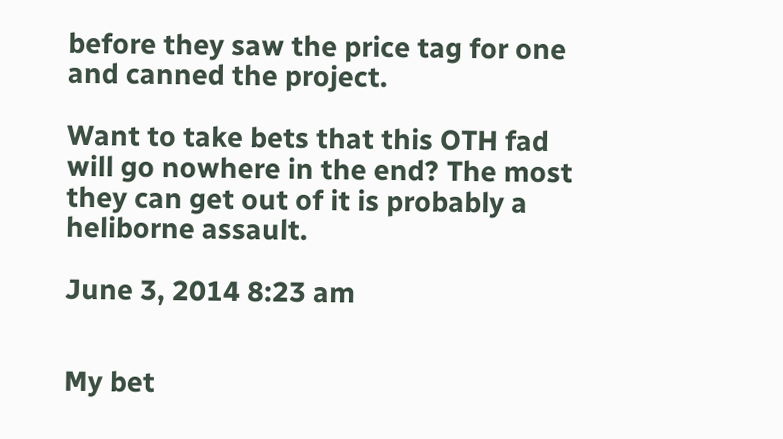before they saw the price tag for one and canned the project.

Want to take bets that this OTH fad will go nowhere in the end? The most they can get out of it is probably a heliborne assault.

June 3, 2014 8:23 am


My bet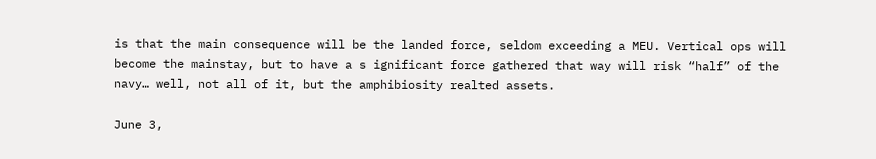is that the main consequence will be the landed force, seldom exceeding a MEU. Vertical ops will become the mainstay, but to have a s ignificant force gathered that way will risk “half” of the navy… well, not all of it, but the amphibiosity realted assets.

June 3,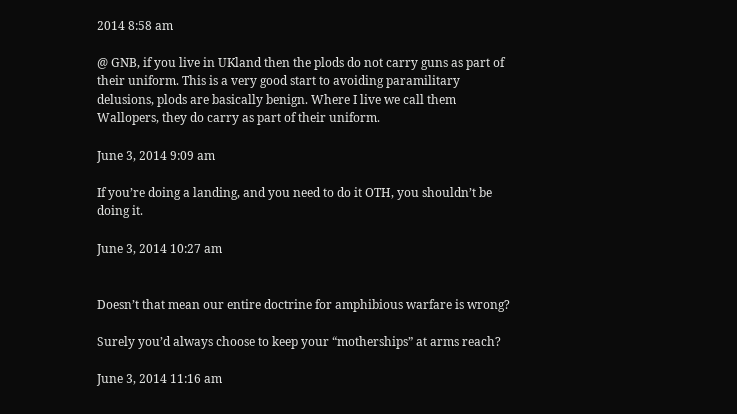2014 8:58 am

@ GNB, if you live in UKland then the plods do not carry guns as part of their uniform. This is a very good start to avoiding paramilitary delusions, plods are basically benign. Where I live we call them Wallopers, they do carry as part of their uniform.

June 3, 2014 9:09 am

If you’re doing a landing, and you need to do it OTH, you shouldn’t be doing it.

June 3, 2014 10:27 am


Doesn’t that mean our entire doctrine for amphibious warfare is wrong?

Surely you’d always choose to keep your “motherships” at arms reach?

June 3, 2014 11:16 am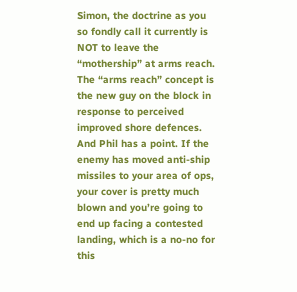Simon, the doctrine as you so fondly call it currently is NOT to leave the “mothership” at arms reach. The “arms reach” concept is the new guy on the block in response to perceived improved shore defences. And Phil has a point. If the enemy has moved anti-ship missiles to your area of ops, your cover is pretty much blown and you’re going to end up facing a contested landing, which is a no-no for this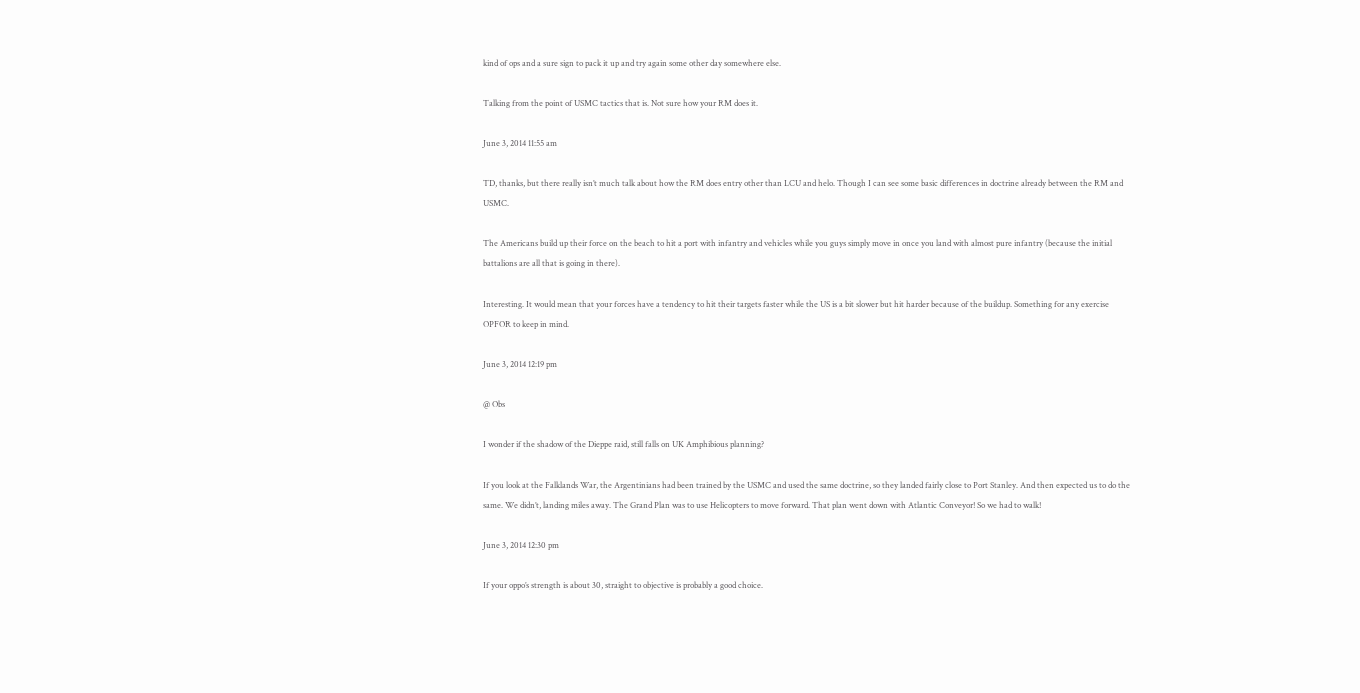kind of ops and a sure sign to pack it up and try again some other day somewhere else.

Talking from the point of USMC tactics that is. Not sure how your RM does it.

June 3, 2014 11:55 am

TD, thanks, but there really isn’t much talk about how the RM does entry other than LCU and helo. Though I can see some basic differences in doctrine already between the RM and USMC.

The Americans build up their force on the beach to hit a port with infantry and vehicles while you guys simply move in once you land with almost pure infantry (because the initial battalions are all that is going in there).

Interesting. It would mean that your forces have a tendency to hit their targets faster while the US is a bit slower but hit harder because of the buildup. Something for any exercise OPFOR to keep in mind.

June 3, 2014 12:19 pm

@ Obs

I wonder if the shadow of the Dieppe raid, still falls on UK Amphibious planning?

If you look at the Falklands War, the Argentinians had been trained by the USMC and used the same doctrine, so they landed fairly close to Port Stanley. And then expected us to do the same. We didn’t, landing miles away. The Grand Plan was to use Helicopters to move forward. That plan went down with Atlantic Conveyor! So we had to walk!

June 3, 2014 12:30 pm

If your oppo’s strength is about 30, straight to objective is probably a good choice.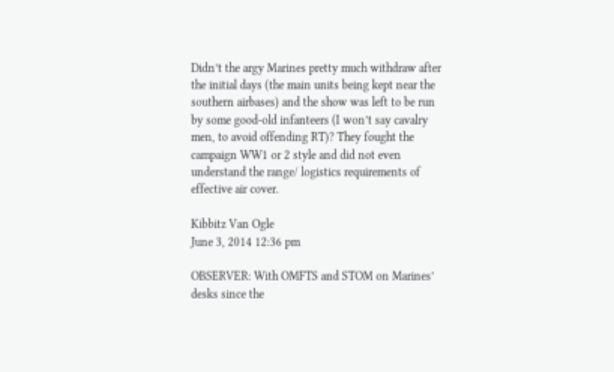Didn’t the argy Marines pretty much withdraw after the initial days (the main units being kept near the southern airbases) and the show was left to be run by some good-old infanteers (I won’t say cavalry men, to avoid offending RT)? They fought the campaign WW1 or 2 style and did not even understand the range/ logistics requirements of effective air cover.

Kibbitz Van Ogle
June 3, 2014 12:36 pm

OBSERVER: With OMFTS and STOM on Marines’ desks since the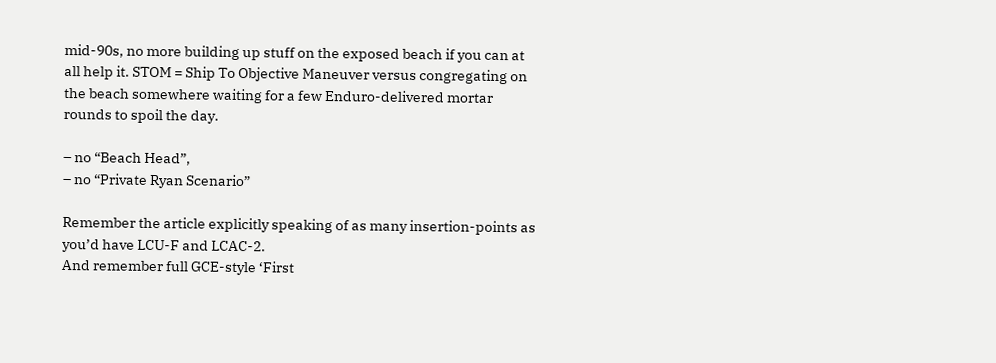mid-90s, no more building up stuff on the exposed beach if you can at all help it. STOM = Ship To Objective Maneuver versus congregating on the beach somewhere waiting for a few Enduro-delivered mortar rounds to spoil the day.

– no “Beach Head”,
– no “Private Ryan Scenario”

Remember the article explicitly speaking of as many insertion-points as you’d have LCU-F and LCAC-2.
And remember full GCE-style ‘First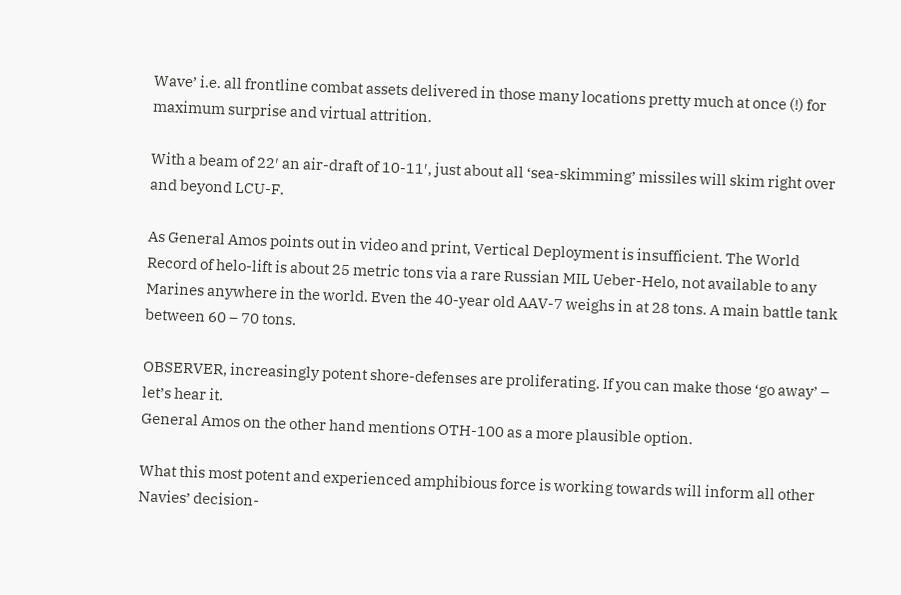Wave’ i.e. all frontline combat assets delivered in those many locations pretty much at once (!) for maximum surprise and virtual attrition.

With a beam of 22′ an air-draft of 10-11′, just about all ‘sea-skimming’ missiles will skim right over and beyond LCU-F.

As General Amos points out in video and print, Vertical Deployment is insufficient. The World Record of helo-lift is about 25 metric tons via a rare Russian MIL Ueber-Helo, not available to any Marines anywhere in the world. Even the 40-year old AAV-7 weighs in at 28 tons. A main battle tank between 60 – 70 tons.

OBSERVER, increasingly potent shore-defenses are proliferating. If you can make those ‘go away’ – let’s hear it.
General Amos on the other hand mentions OTH-100 as a more plausible option.

What this most potent and experienced amphibious force is working towards will inform all other Navies’ decision-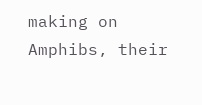making on Amphibs, their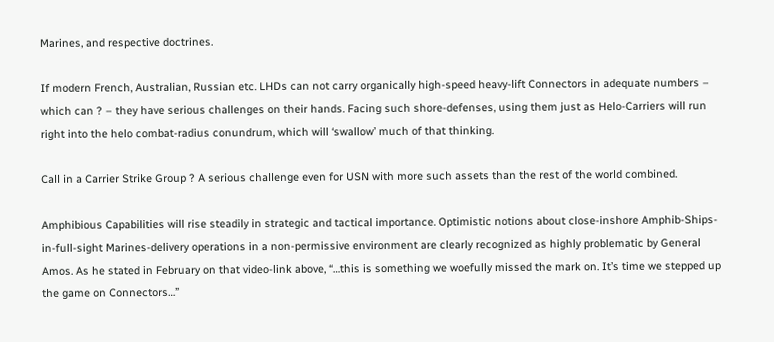Marines, and respective doctrines.

If modern French, Australian, Russian etc. LHDs can not carry organically high-speed heavy-lift Connectors in adequate numbers – which can ? – they have serious challenges on their hands. Facing such shore-defenses, using them just as Helo-Carriers will run right into the helo combat-radius conundrum, which will ‘swallow’ much of that thinking.

Call in a Carrier Strike Group ? A serious challenge even for USN with more such assets than the rest of the world combined.

Amphibious Capabilities will rise steadily in strategic and tactical importance. Optimistic notions about close-inshore Amphib-Ships-in-full-sight Marines-delivery operations in a non-permissive environment are clearly recognized as highly problematic by General Amos. As he stated in February on that video-link above, “…this is something we woefully missed the mark on. It’s time we stepped up the game on Connectors…”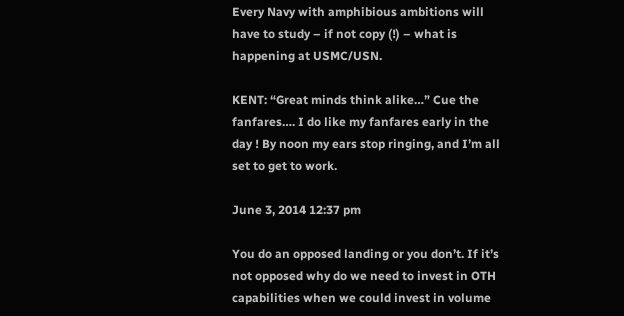Every Navy with amphibious ambitions will have to study – if not copy (!) – what is happening at USMC/USN.

KENT: “Great minds think alike…” Cue the fanfares…. I do like my fanfares early in the day ! By noon my ears stop ringing, and I’m all set to get to work.

June 3, 2014 12:37 pm

You do an opposed landing or you don’t. If it’s not opposed why do we need to invest in OTH capabilities when we could invest in volume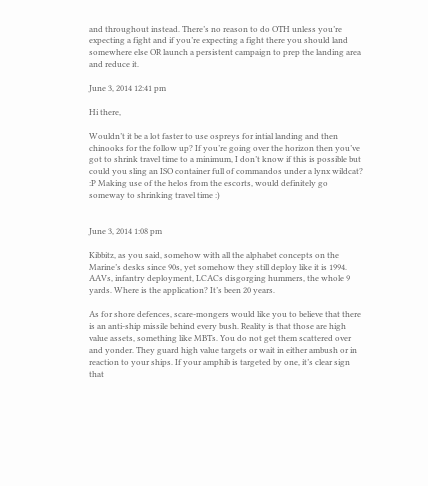and throughout instead. There’s no reason to do OTH unless you’re expecting a fight and if you’re expecting a fight there you should land somewhere else OR launch a persistent campaign to prep the landing area and reduce it.

June 3, 2014 12:41 pm

Hi there,

Wouldn’t it be a lot faster to use ospreys for intial landing and then chinooks for the follow up? If you’re going over the horizon then you’ve got to shrink travel time to a minimum, I don’t know if this is possible but could you sling an ISO container full of commandos under a lynx wildcat? :P Making use of the helos from the escorts, would definitely go someway to shrinking travel time :)


June 3, 2014 1:08 pm

Kibbitz, as you said, somehow with all the alphabet concepts on the Marine’s desks since 90s, yet somehow they still deploy like it is 1994. AAVs, infantry deployment, LCACs disgorging hummers, the whole 9 yards. Where is the application? It’s been 20 years.

As for shore defences, scare-mongers would like you to believe that there is an anti-ship missile behind every bush. Reality is that those are high value assets, something like MBTs. You do not get them scattered over and yonder. They guard high value targets or wait in either ambush or in reaction to your ships. If your amphib is targeted by one, it’s clear sign that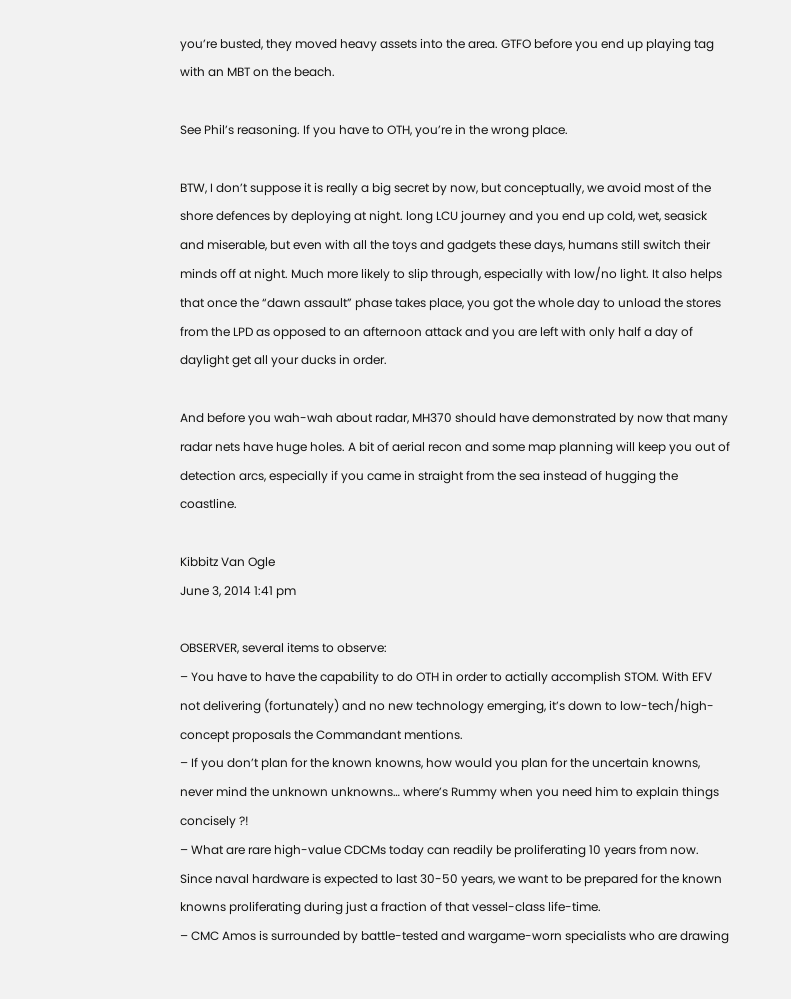you’re busted, they moved heavy assets into the area. GTFO before you end up playing tag with an MBT on the beach.

See Phil’s reasoning. If you have to OTH, you’re in the wrong place.

BTW, I don’t suppose it is really a big secret by now, but conceptually, we avoid most of the shore defences by deploying at night. long LCU journey and you end up cold, wet, seasick and miserable, but even with all the toys and gadgets these days, humans still switch their minds off at night. Much more likely to slip through, especially with low/no light. It also helps that once the “dawn assault” phase takes place, you got the whole day to unload the stores from the LPD as opposed to an afternoon attack and you are left with only half a day of daylight get all your ducks in order.

And before you wah-wah about radar, MH370 should have demonstrated by now that many radar nets have huge holes. A bit of aerial recon and some map planning will keep you out of detection arcs, especially if you came in straight from the sea instead of hugging the coastline.

Kibbitz Van Ogle
June 3, 2014 1:41 pm

OBSERVER, several items to observe:
– You have to have the capability to do OTH in order to actially accomplish STOM. With EFV not delivering (fortunately) and no new technology emerging, it’s down to low-tech/high-concept proposals the Commandant mentions.
– If you don’t plan for the known knowns, how would you plan for the uncertain knowns, never mind the unknown unknowns… where’s Rummy when you need him to explain things concisely ?!
– What are rare high-value CDCMs today can readily be proliferating 10 years from now. Since naval hardware is expected to last 30-50 years, we want to be prepared for the known knowns proliferating during just a fraction of that vessel-class life-time.
– CMC Amos is surrounded by battle-tested and wargame-worn specialists who are drawing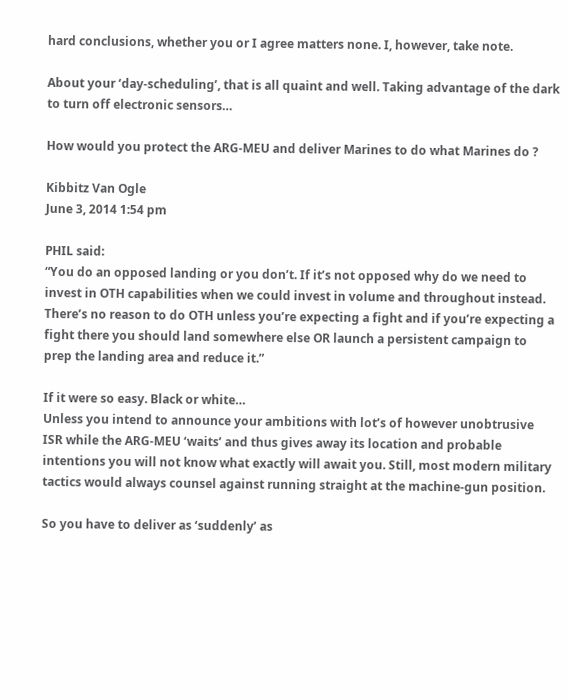hard conclusions, whether you or I agree matters none. I, however, take note.

About your ‘day-scheduling’, that is all quaint and well. Taking advantage of the dark to turn off electronic sensors…

How would you protect the ARG-MEU and deliver Marines to do what Marines do ?

Kibbitz Van Ogle
June 3, 2014 1:54 pm

PHIL said:
“You do an opposed landing or you don’t. If it’s not opposed why do we need to invest in OTH capabilities when we could invest in volume and throughout instead. There’s no reason to do OTH unless you’re expecting a fight and if you’re expecting a fight there you should land somewhere else OR launch a persistent campaign to prep the landing area and reduce it.”

If it were so easy. Black or white…
Unless you intend to announce your ambitions with lot’s of however unobtrusive ISR while the ARG-MEU ‘waits’ and thus gives away its location and probable intentions you will not know what exactly will await you. Still, most modern military tactics would always counsel against running straight at the machine-gun position.

So you have to deliver as ‘suddenly’ as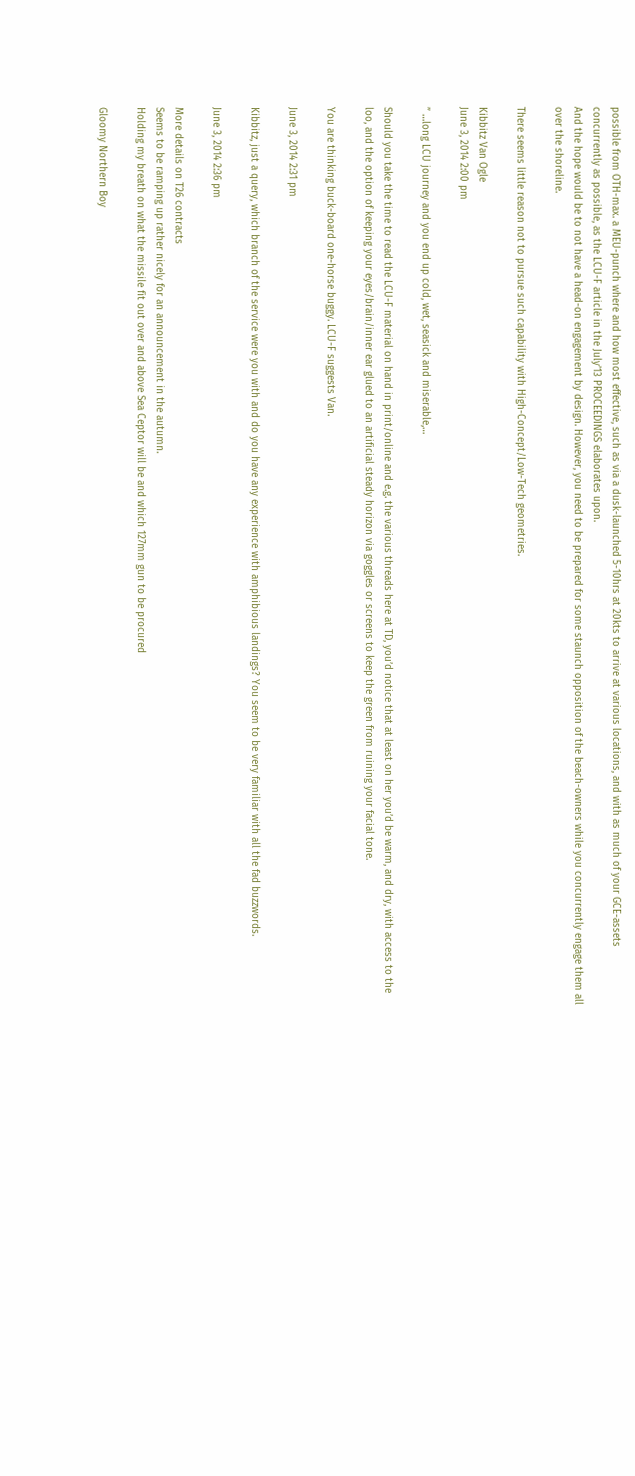possible from OTH-max. a MEU-punch where and how most effective, such as via a dusk-launched 5-10hrs at 20kts to arrive at various locations, and with as much of your GCE-assets concurrently as possible, as the LCU-F article in the July’13 PROCEEDINGS elaborates upon.
And the hope would be to not have a head-on engagement by design. However, you need to be prepared for some staunch opposition of the beach-owners while you concurrently engage them all over the shoreline.

There seems little reason not to pursue such capability with High-Concept/Low-Tech geometries.

Kibbitz Van Ogle
June 3, 2014 2:00 pm

” …long LCU journey and you end up cold, wet, seasick and miserable,…

Should you take the time to read the LCU-F material on hand in print/online and e.g. the various threads here at TD, you’d notice that at least on her you’d be warm, and dry, with access to the loo, and the option of keeping your eyes/brain/inner ear glued to an artificial steady horizon via goggles or screens to keep the green from ruining your facial tone.

You are thinking buck-board one-horse buggy. LCU-F suggests Van.

June 3, 2014 2:31 pm

Kibbitz, just a query, which branch of the service were you with and do you have any experience with amphibious landings? You seem to be very familiar with all the fad buzzwords.

June 3, 2014 2:36 pm

More details on T26 contracts
Seems to be ramping up rather nicely for an announcement in the autumn.
Holding my breath on what the missile fit out over and above Sea Ceptor will be and which 127mm gun to be procured

Gloomy Northern Boy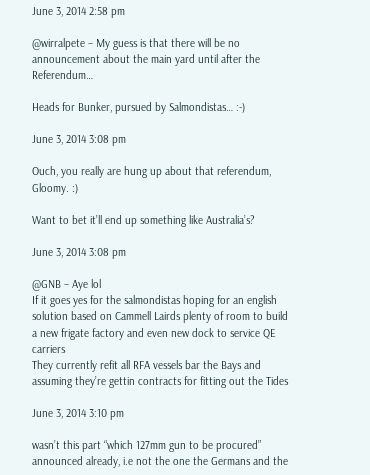June 3, 2014 2:58 pm

@wirralpete – My guess is that there will be no announcement about the main yard until after the Referendum…

Heads for Bunker, pursued by Salmondistas… :-)

June 3, 2014 3:08 pm

Ouch, you really are hung up about that referendum, Gloomy. :)

Want to bet it’ll end up something like Australia’s?

June 3, 2014 3:08 pm

@GNB – Aye lol
If it goes yes for the salmondistas hoping for an english solution based on Cammell Lairds plenty of room to build a new frigate factory and even new dock to service QE carriers
They currently refit all RFA vessels bar the Bays and assuming they’re gettin contracts for fitting out the Tides

June 3, 2014 3:10 pm

wasn’t this part “which 127mm gun to be procured” announced already, i.e not the one the Germans and the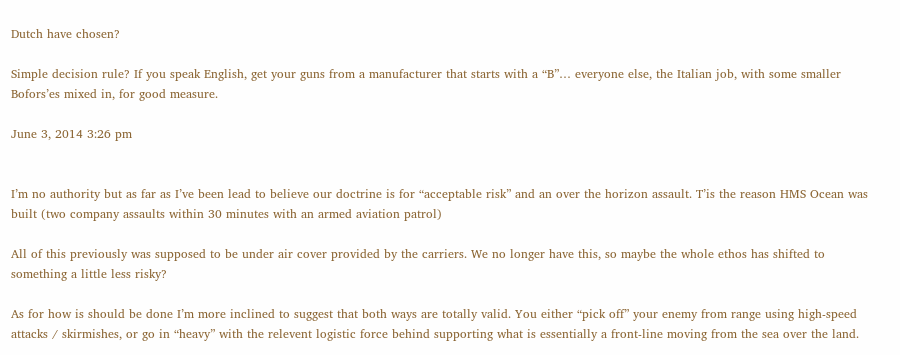Dutch have chosen?

Simple decision rule? If you speak English, get your guns from a manufacturer that starts with a “B”… everyone else, the Italian job, with some smaller Bofors’es mixed in, for good measure.

June 3, 2014 3:26 pm


I’m no authority but as far as I’ve been lead to believe our doctrine is for “acceptable risk” and an over the horizon assault. T’is the reason HMS Ocean was built (two company assaults within 30 minutes with an armed aviation patrol)

All of this previously was supposed to be under air cover provided by the carriers. We no longer have this, so maybe the whole ethos has shifted to something a little less risky?

As for how is should be done I’m more inclined to suggest that both ways are totally valid. You either “pick off” your enemy from range using high-speed attacks / skirmishes, or go in “heavy” with the relevent logistic force behind supporting what is essentially a front-line moving from the sea over the land.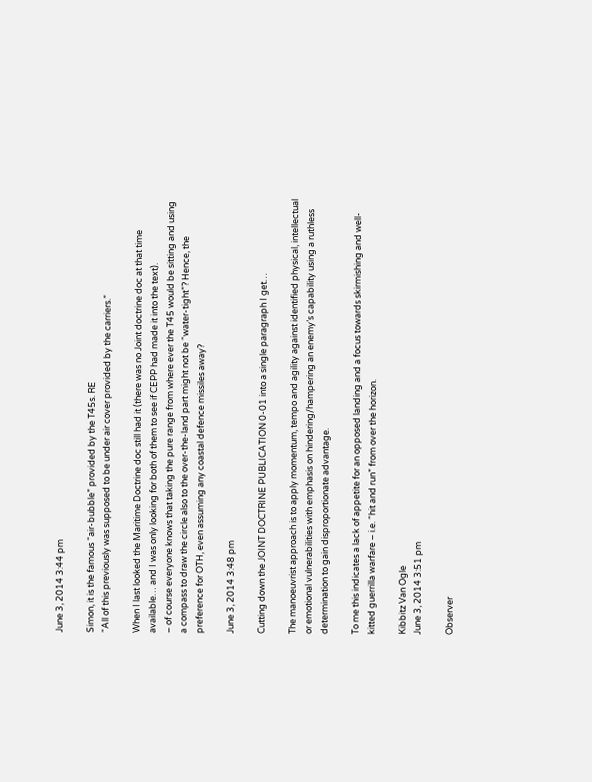June 3, 2014 3:44 pm

Simon, it is the famous “air-bubble” provided by the T45s. RE
“All of this previously was supposed to be under air cover provided by the carriers.”

When I last looked the Maritime Doctrine doc still had it (there was no Joint doctrine doc at that time available… and I was only looking for both of them to see if CEPP had made it into the text).
– of course everyone knows that taking the pure range from where ever the T45 would be sitting and using a compass to draw the circle also to the over-the-land part might not be “water-tight”? Hence, the preference for OTH, even assuming any coastal defence missiles away?

June 3, 2014 3:48 pm

Cutting down the JOINT DOCTRINE PUBLICATION 0-01 into a single paragraph I get…

The manoeuvrist approach is to apply momentum, tempo and agility against identified physical, intellectual or emotional vulnerabilities with emphasis on hindering/hampering an enemy’s capability using a ruthless determination to gain disproportionate advantage.

To me this indicates a lack of appetite for an opposed landing and a focus towards skirmishing and well-kitted guerrilla warfare – i.e. “hit and run” from over the horizon.

Kibbitz Van Ogle
June 3, 2014 3:51 pm

Observer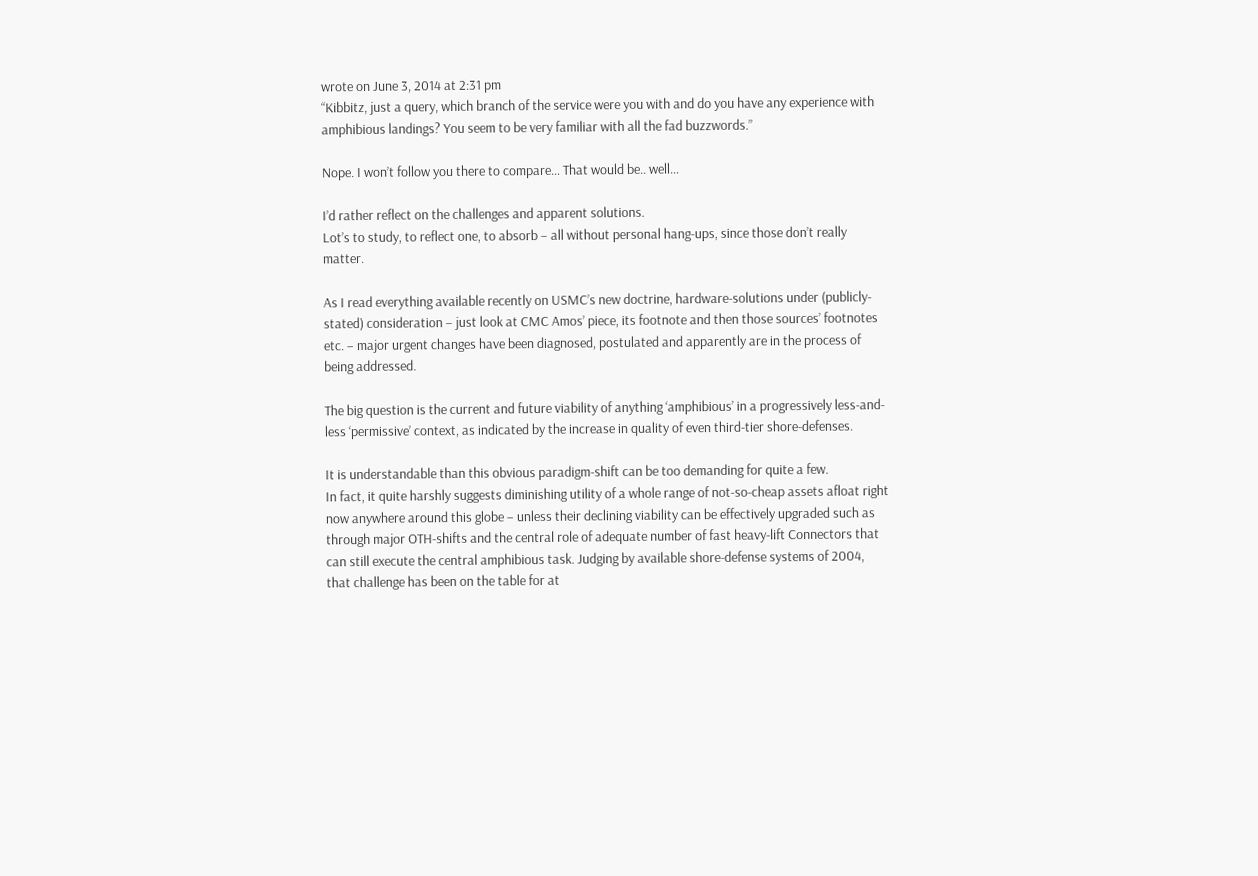wrote on June 3, 2014 at 2:31 pm
“Kibbitz, just a query, which branch of the service were you with and do you have any experience with amphibious landings? You seem to be very familiar with all the fad buzzwords.”

Nope. I won’t follow you there to compare… That would be.. well…

I’d rather reflect on the challenges and apparent solutions.
Lot’s to study, to reflect one, to absorb – all without personal hang-ups, since those don’t really matter.

As I read everything available recently on USMC’s new doctrine, hardware-solutions under (publicly-stated) consideration – just look at CMC Amos’ piece, its footnote and then those sources’ footnotes etc. – major urgent changes have been diagnosed, postulated and apparently are in the process of being addressed.

The big question is the current and future viability of anything ‘amphibious’ in a progressively less-and-less ‘permissive’ context, as indicated by the increase in quality of even third-tier shore-defenses.

It is understandable than this obvious paradigm-shift can be too demanding for quite a few.
In fact, it quite harshly suggests diminishing utility of a whole range of not-so-cheap assets afloat right now anywhere around this globe – unless their declining viability can be effectively upgraded such as through major OTH-shifts and the central role of adequate number of fast heavy-lift Connectors that can still execute the central amphibious task. Judging by available shore-defense systems of 2004, that challenge has been on the table for at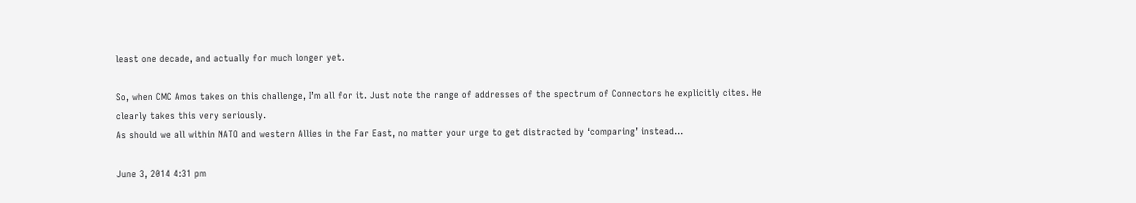least one decade, and actually for much longer yet.

So, when CMC Amos takes on this challenge, I’m all for it. Just note the range of addresses of the spectrum of Connectors he explicitly cites. He clearly takes this very seriously.
As should we all within NATO and western Allies in the Far East, no matter your urge to get distracted by ‘comparing’ instead…

June 3, 2014 4:31 pm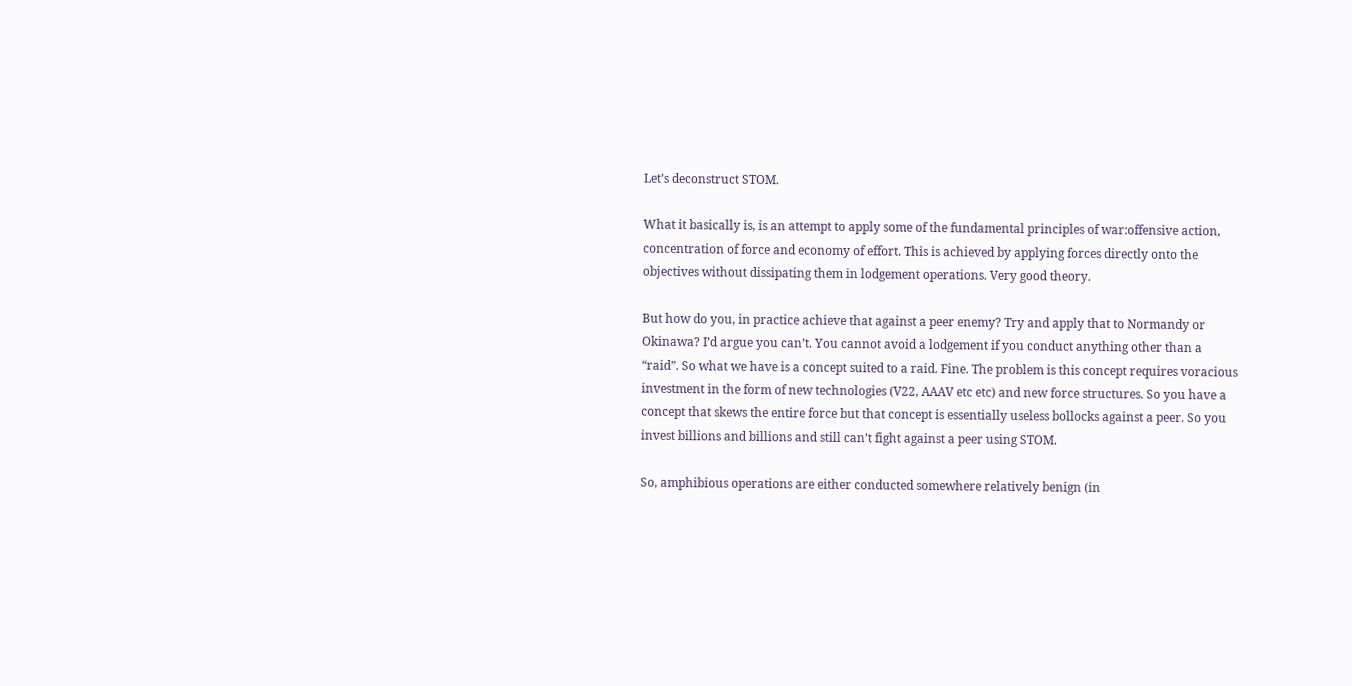Let’s deconstruct STOM.

What it basically is, is an attempt to apply some of the fundamental principles of war:offensive action, concentration of force and economy of effort. This is achieved by applying forces directly onto the objectives without dissipating them in lodgement operations. Very good theory.

But how do you, in practice achieve that against a peer enemy? Try and apply that to Normandy or Okinawa? I’d argue you can’t. You cannot avoid a lodgement if you conduct anything other than a “raid”. So what we have is a concept suited to a raid. Fine. The problem is this concept requires voracious investment in the form of new technologies (V22, AAAV etc etc) and new force structures. So you have a concept that skews the entire force but that concept is essentially useless bollocks against a peer. So you invest billions and billions and still can’t fight against a peer using STOM.

So, amphibious operations are either conducted somewhere relatively benign (in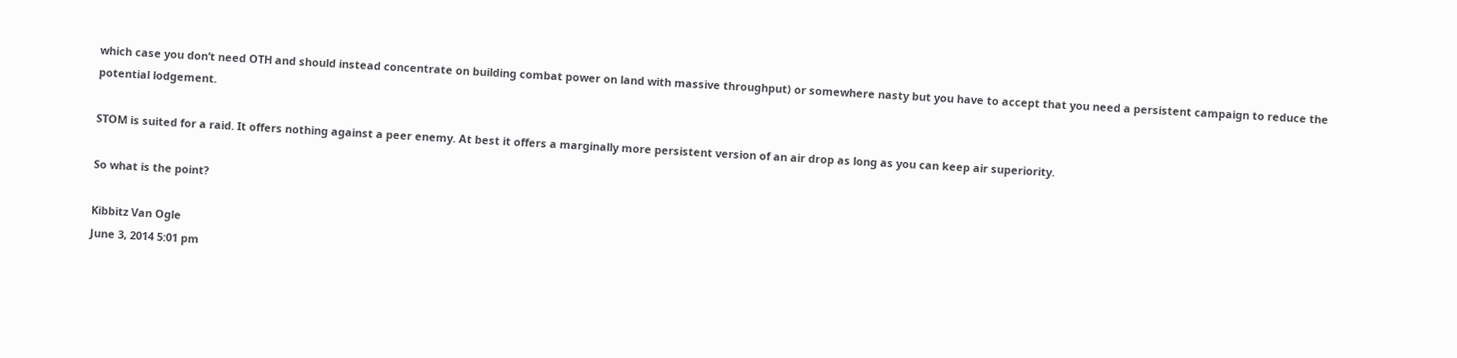which case you don’t need OTH and should instead concentrate on building combat power on land with massive throughput) or somewhere nasty but you have to accept that you need a persistent campaign to reduce the potential lodgement.

STOM is suited for a raid. It offers nothing against a peer enemy. At best it offers a marginally more persistent version of an air drop as long as you can keep air superiority.

So what is the point?

Kibbitz Van Ogle
June 3, 2014 5:01 pm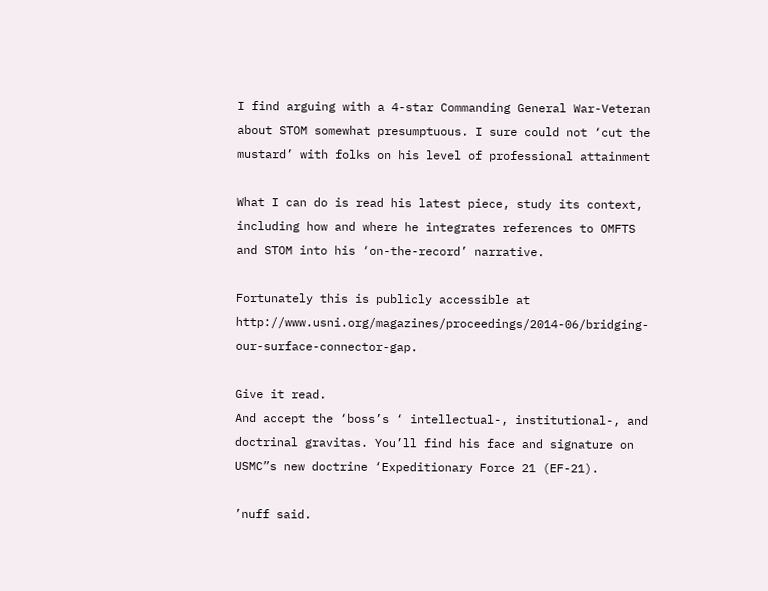I find arguing with a 4-star Commanding General War-Veteran about STOM somewhat presumptuous. I sure could not ‘cut the mustard’ with folks on his level of professional attainment

What I can do is read his latest piece, study its context, including how and where he integrates references to OMFTS and STOM into his ‘on-the-record’ narrative.

Fortunately this is publicly accessible at http://www.usni.org/magazines/proceedings/2014-06/bridging-our-surface-connector-gap.

Give it read.
And accept the ‘boss’s ‘ intellectual-, institutional-, and doctrinal gravitas. You’ll find his face and signature on USMC”s new doctrine ‘Expeditionary Force 21 (EF-21).

’nuff said.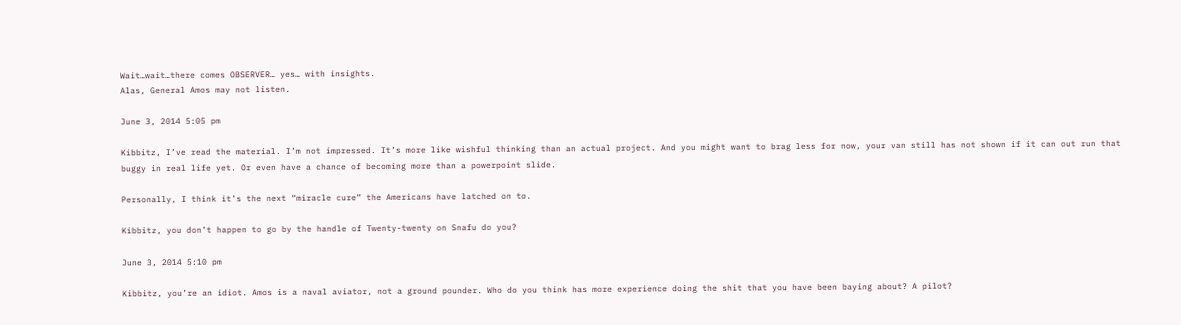Wait…wait…there comes OBSERVER… yes… with insights.
Alas, General Amos may not listen.

June 3, 2014 5:05 pm

Kibbitz, I’ve read the material. I’m not impressed. It’s more like wishful thinking than an actual project. And you might want to brag less for now, your van still has not shown if it can out run that buggy in real life yet. Or even have a chance of becoming more than a powerpoint slide.

Personally, I think it’s the next “miracle cure” the Americans have latched on to.

Kibbitz, you don’t happen to go by the handle of Twenty-twenty on Snafu do you?

June 3, 2014 5:10 pm

Kibbitz, you’re an idiot. Amos is a naval aviator, not a ground pounder. Who do you think has more experience doing the shit that you have been baying about? A pilot?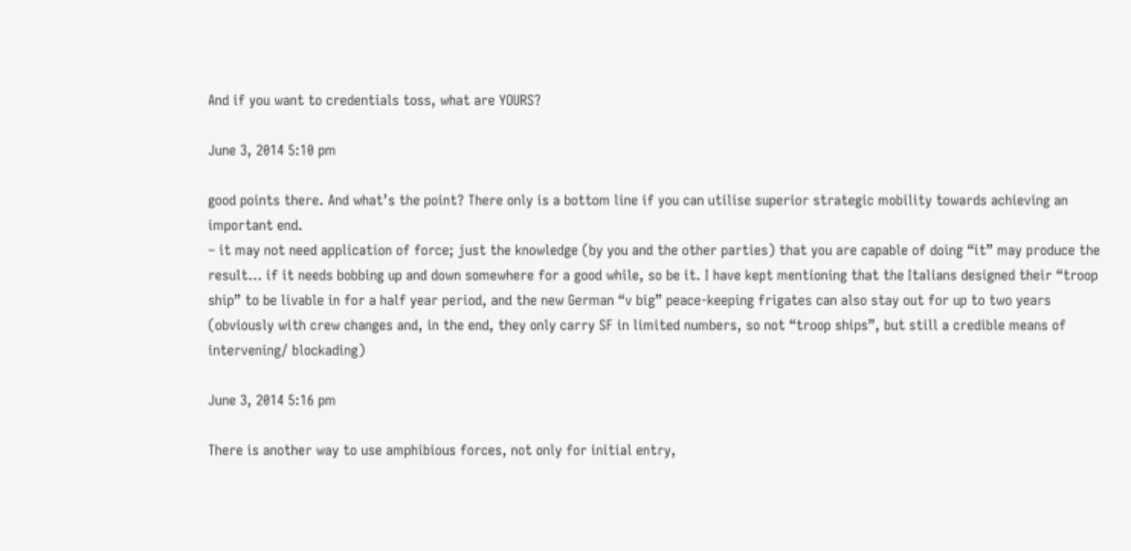And if you want to credentials toss, what are YOURS?

June 3, 2014 5:10 pm

good points there. And what’s the point? There only is a bottom line if you can utilise superior strategic mobility towards achieving an important end.
– it may not need application of force; just the knowledge (by you and the other parties) that you are capable of doing “it” may produce the result… if it needs bobbing up and down somewhere for a good while, so be it. I have kept mentioning that the Italians designed their “troop ship” to be livable in for a half year period, and the new German “v big” peace-keeping frigates can also stay out for up to two years (obviously with crew changes and, in the end, they only carry SF in limited numbers, so not “troop ships”, but still a credible means of intervening/ blockading)

June 3, 2014 5:16 pm

There is another way to use amphibious forces, not only for initial entry,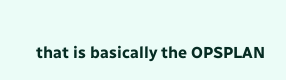that is basically the OPSPLAN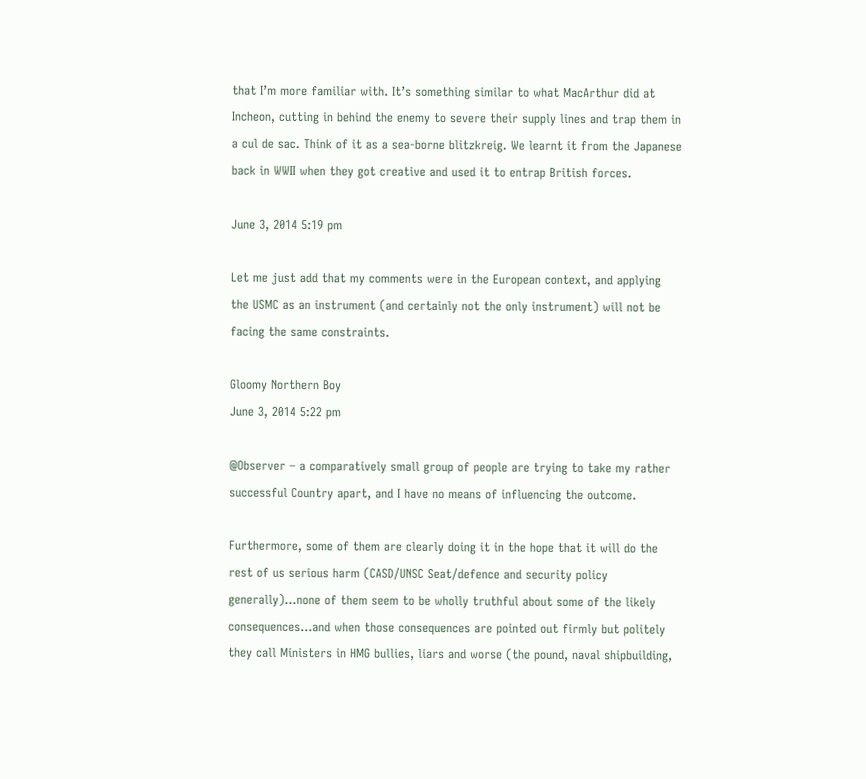that I’m more familiar with. It’s something similar to what MacArthur did at Incheon, cutting in behind the enemy to severe their supply lines and trap them in a cul de sac. Think of it as a sea-borne blitzkreig. We learnt it from the Japanese back in WWII when they got creative and used it to entrap British forces.

June 3, 2014 5:19 pm

Let me just add that my comments were in the European context, and applying the USMC as an instrument (and certainly not the only instrument) will not be facing the same constraints.

Gloomy Northern Boy
June 3, 2014 5:22 pm

@Observer – a comparatively small group of people are trying to take my rather successful Country apart, and I have no means of influencing the outcome.

Furthermore, some of them are clearly doing it in the hope that it will do the rest of us serious harm (CASD/UNSC Seat/defence and security policy generally)…none of them seem to be wholly truthful about some of the likely consequences…and when those consequences are pointed out firmly but politely they call Ministers in HMG bullies, liars and worse (the pound, naval shipbuilding,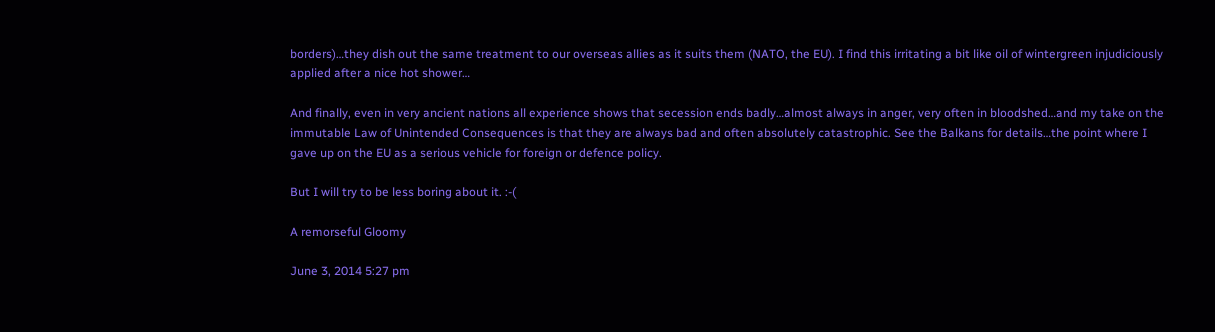borders)…they dish out the same treatment to our overseas allies as it suits them (NATO, the EU). I find this irritating a bit like oil of wintergreen injudiciously applied after a nice hot shower…

And finally, even in very ancient nations all experience shows that secession ends badly…almost always in anger, very often in bloodshed…and my take on the immutable Law of Unintended Consequences is that they are always bad and often absolutely catastrophic. See the Balkans for details…the point where I gave up on the EU as a serious vehicle for foreign or defence policy.

But I will try to be less boring about it. :-(

A remorseful Gloomy

June 3, 2014 5:27 pm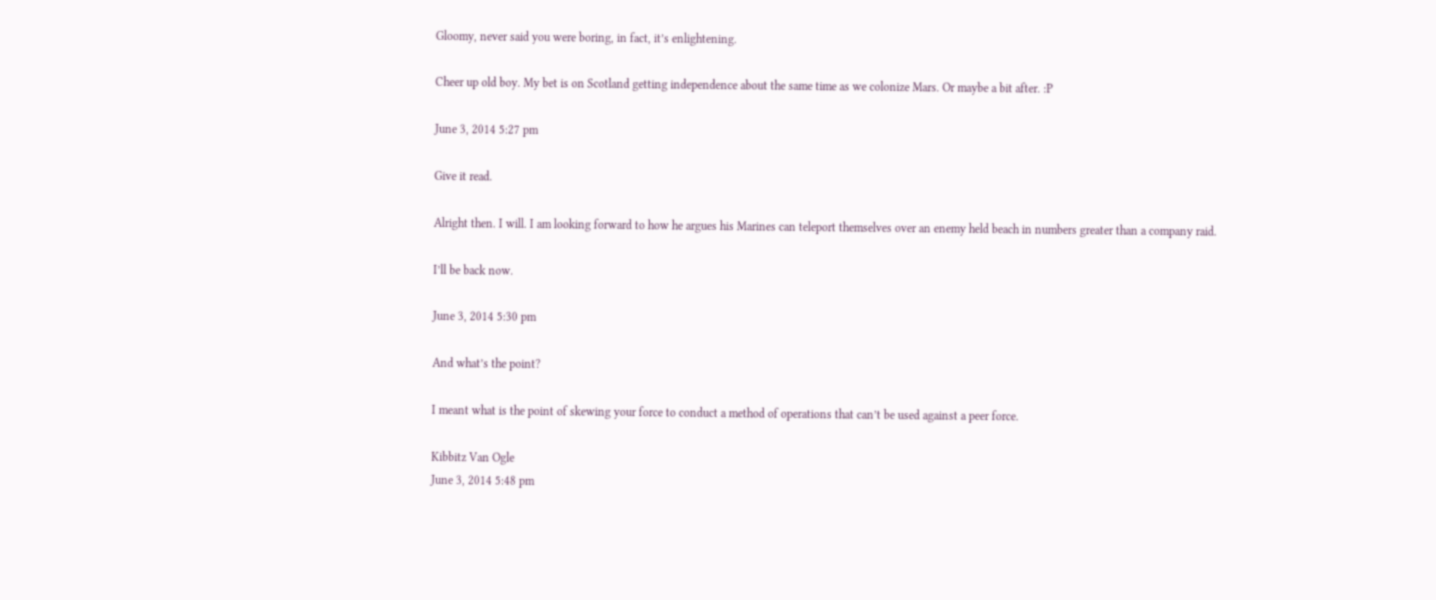Gloomy, never said you were boring, in fact, it’s enlightening.

Cheer up old boy. My bet is on Scotland getting independence about the same time as we colonize Mars. Or maybe a bit after. :P

June 3, 2014 5:27 pm

Give it read.

Alright then. I will. I am looking forward to how he argues his Marines can teleport themselves over an enemy held beach in numbers greater than a company raid.

I’ll be back now.

June 3, 2014 5:30 pm

And what’s the point?

I meant what is the point of skewing your force to conduct a method of operations that can’t be used against a peer force.

Kibbitz Van Ogle
June 3, 2014 5:48 pm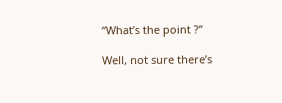“What’s the point ?”

Well, not sure there’s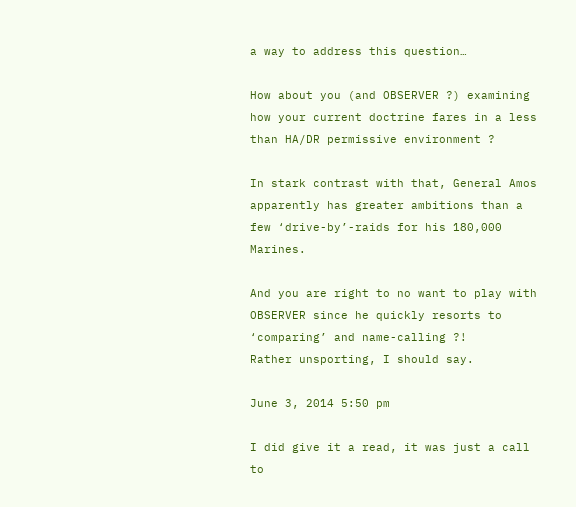a way to address this question…

How about you (and OBSERVER ?) examining how your current doctrine fares in a less than HA/DR permissive environment ?

In stark contrast with that, General Amos apparently has greater ambitions than a few ‘drive-by’-raids for his 180,000 Marines.

And you are right to no want to play with OBSERVER since he quickly resorts to ‘comparing’ and name-calling ?!
Rather unsporting, I should say.

June 3, 2014 5:50 pm

I did give it a read, it was just a call to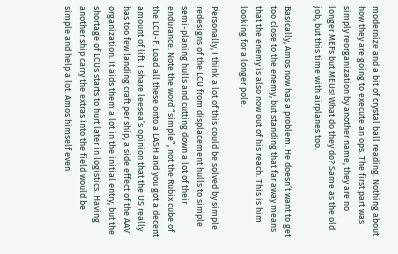modernize and a bit of crystal ball reading. Nothing about how they are going to execute an ops. The first part was simply reorganization by another name, they are no longer MEFs but MEUs! What do they do? Same as the old job, but this time with airplanes too.

Basically, Amos now has a problem. He doesn’t want to get too close to the enemy, but standing that far away means that the enemy is also now out of his reach. This is him looking for a longer pole.

Personally, I think a lot of this could be solved by simple redesigns of the LCU from displacement hulls to simple semi-planing hulls and cutting down a lot of their endurance. Note the word “simple”, not the Rubix cube of the LCU-F. Load all these onto a LASH and you got a decent amount of lift. I share leesea’s opinion that the US really has too few landing craft per ship, a side effect of the AAV organization. It aids them a lot in the initial entry, but the shortage of LCUs starts to hurt later in logistics. Having another ship carry the extras into the field would be simple and help a lot. Amos himself even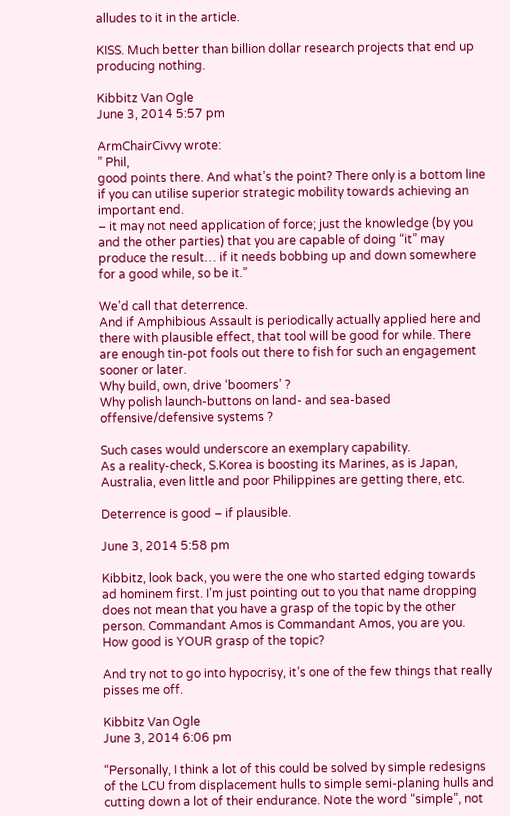alludes to it in the article.

KISS. Much better than billion dollar research projects that end up producing nothing.

Kibbitz Van Ogle
June 3, 2014 5:57 pm

ArmChairCivvy wrote:
” Phil,
good points there. And what’s the point? There only is a bottom line if you can utilise superior strategic mobility towards achieving an important end.
– it may not need application of force; just the knowledge (by you and the other parties) that you are capable of doing “it” may produce the result… if it needs bobbing up and down somewhere for a good while, so be it.”

We’d call that deterrence.
And if Amphibious Assault is periodically actually applied here and there with plausible effect, that tool will be good for while. There are enough tin-pot fools out there to fish for such an engagement sooner or later.
Why build, own, drive ‘boomers’ ?
Why polish launch-buttons on land- and sea-based offensive/defensive systems ?

Such cases would underscore an exemplary capability.
As a reality-check, S.Korea is boosting its Marines, as is Japan, Australia, even little and poor Philippines are getting there, etc.

Deterrence is good – if plausible.

June 3, 2014 5:58 pm

Kibbitz, look back, you were the one who started edging towards ad hominem first. I’m just pointing out to you that name dropping does not mean that you have a grasp of the topic by the other person. Commandant Amos is Commandant Amos, you are you. How good is YOUR grasp of the topic?

And try not to go into hypocrisy, it’s one of the few things that really pisses me off.

Kibbitz Van Ogle
June 3, 2014 6:06 pm

“Personally, I think a lot of this could be solved by simple redesigns of the LCU from displacement hulls to simple semi-planing hulls and cutting down a lot of their endurance. Note the word “simple”, not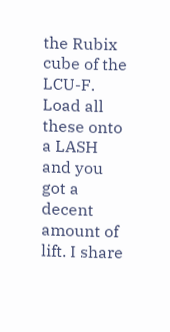the Rubix cube of the LCU-F. Load all these onto a LASH and you got a decent amount of lift. I share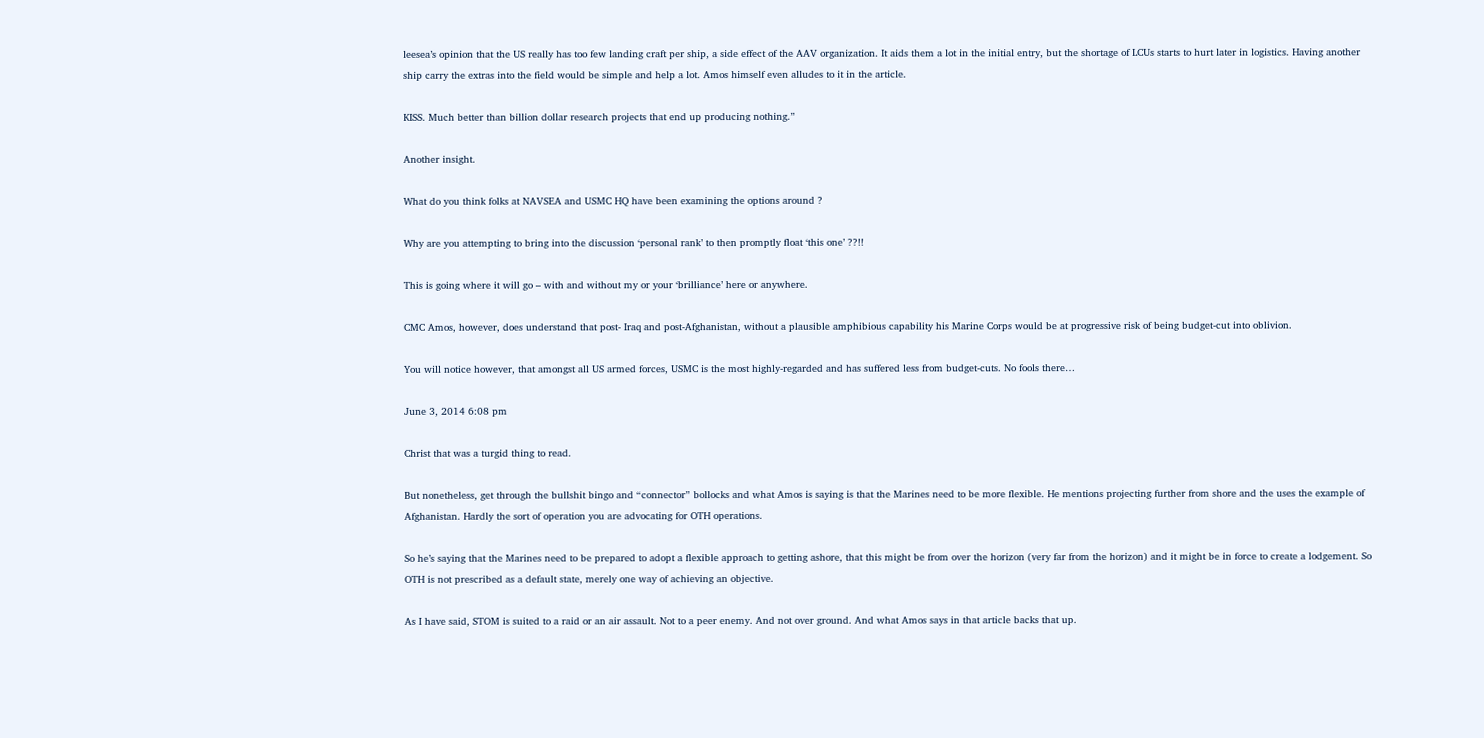leesea’s opinion that the US really has too few landing craft per ship, a side effect of the AAV organization. It aids them a lot in the initial entry, but the shortage of LCUs starts to hurt later in logistics. Having another ship carry the extras into the field would be simple and help a lot. Amos himself even alludes to it in the article.

KISS. Much better than billion dollar research projects that end up producing nothing.”

Another insight.

What do you think folks at NAVSEA and USMC HQ have been examining the options around ?

Why are you attempting to bring into the discussion ‘personal rank’ to then promptly float ‘this one’ ??!!

This is going where it will go – with and without my or your ‘brilliance’ here or anywhere.

CMC Amos, however, does understand that post- Iraq and post-Afghanistan, without a plausible amphibious capability his Marine Corps would be at progressive risk of being budget-cut into oblivion.

You will notice however, that amongst all US armed forces, USMC is the most highly-regarded and has suffered less from budget-cuts. No fools there…

June 3, 2014 6:08 pm

Christ that was a turgid thing to read.

But nonetheless, get through the bullshit bingo and “connector” bollocks and what Amos is saying is that the Marines need to be more flexible. He mentions projecting further from shore and the uses the example of Afghanistan. Hardly the sort of operation you are advocating for OTH operations.

So he’s saying that the Marines need to be prepared to adopt a flexible approach to getting ashore, that this might be from over the horizon (very far from the horizon) and it might be in force to create a lodgement. So OTH is not prescribed as a default state, merely one way of achieving an objective.

As I have said, STOM is suited to a raid or an air assault. Not to a peer enemy. And not over ground. And what Amos says in that article backs that up.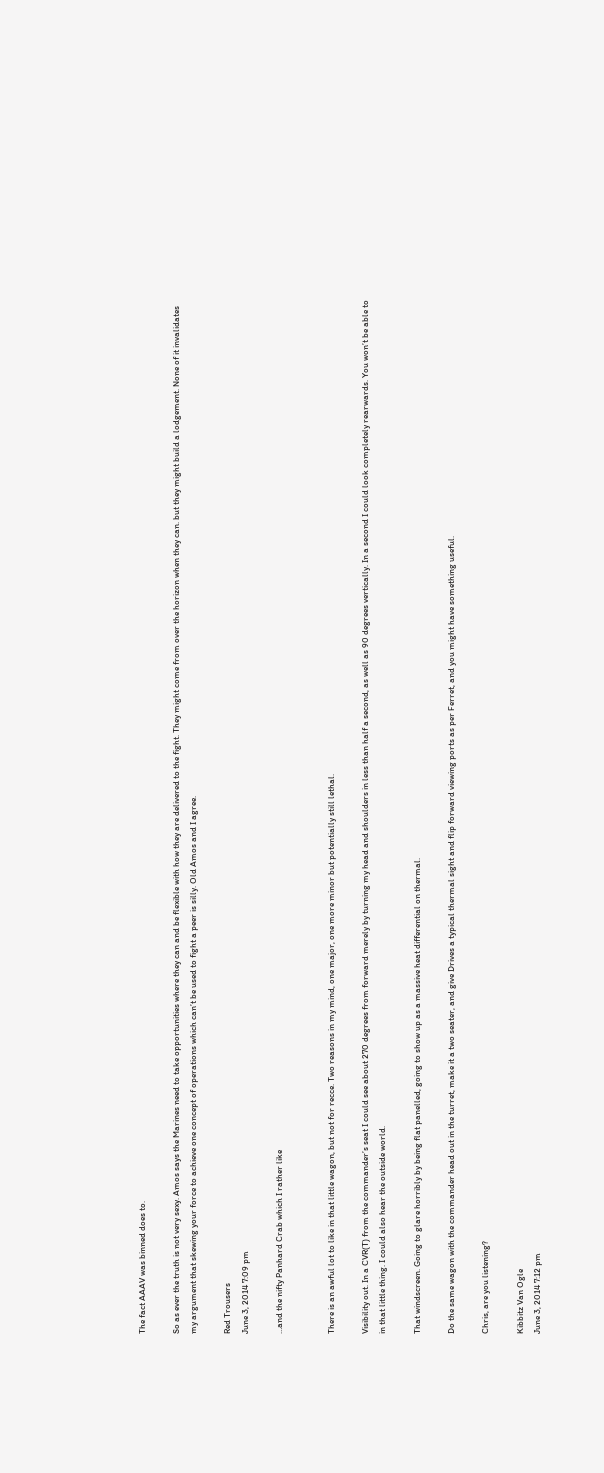The fact AAAV was binned does to.

So as ever the truth is not very sexy. Amos says the Marines need to take opportunities where they can and be flexible with how they are delivered to the fight. They might come from over the horizon when they can. but they might build a lodgement. None of it invalidates my argument that skewing your force to achieve one concept of operations which can’t be used to fight a peer is silly. Old Amos and I agree.

Red Trousers
June 3, 2014 7:09 pm

…and the nifty Panhard Crab which I rather like


There is an awful lot to like in that little wagon, but not for recce. Two reasons in my mind, one major, one more minor but potentially still lethal.

Visibility out. In a CVR(T) from the commander’s seat I could see about 270 degrees from forward merely by turning my head and shoulders in less than half a second, as well as 90 degrees vertically. In a second I could look completely rearwards. You won’t be able to in that little thing. I could also hear the outside world.

That windscreen. Going to glare horribly by being flat panelled, going to show up as a massive heat differential on thermal.

Do the same wagon with the commander head out in the turret, make it a two seater, and give Drives a typical thermal sight and flip forward viewing ports as per Ferret, and you might have something useful.

Chris, are you listening?

Kibbitz Van Ogle
June 3, 2014 7:12 pm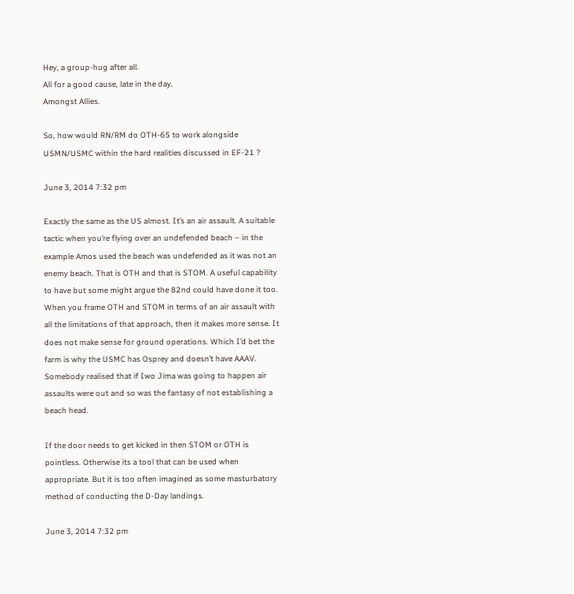Hey, a group-hug after all.
All for a good cause, late in the day.
Amongst Allies.

So, how would RN/RM do OTH-65 to work alongside USMN/USMC within the hard realities discussed in EF-21 ?

June 3, 2014 7:32 pm

Exactly the same as the US almost. It’s an air assault. A suitable tactic when you’re flying over an undefended beach – in the example Amos used the beach was undefended as it was not an enemy beach. That is OTH and that is STOM. A useful capability to have but some might argue the 82nd could have done it too. When you frame OTH and STOM in terms of an air assault with all the limitations of that approach, then it makes more sense. It does not make sense for ground operations. Which I’d bet the farm is why the USMC has Osprey and doesn’t have AAAV. Somebody realised that if Iwo Jima was going to happen air assaults were out and so was the fantasy of not establishing a beach head.

If the door needs to get kicked in then STOM or OTH is pointless. Otherwise its a tool that can be used when appropriate. But it is too often imagined as some masturbatory method of conducting the D-Day landings.

June 3, 2014 7:32 pm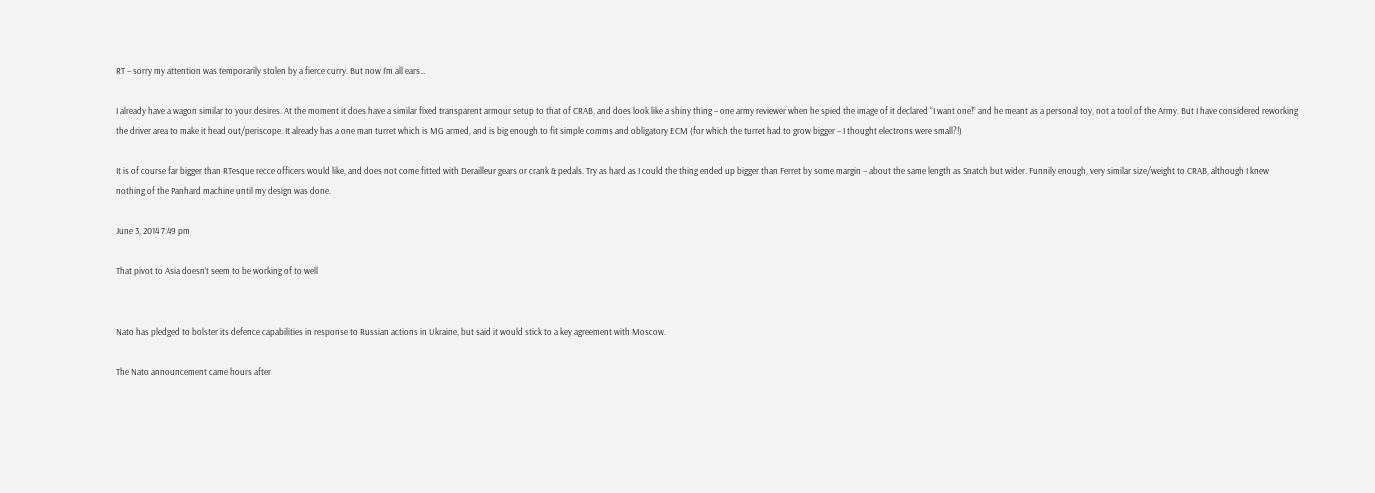RT – sorry my attention was temporarily stolen by a fierce curry. But now I’m all ears…

I already have a wagon similar to your desires. At the moment it does have a similar fixed transparent armour setup to that of CRAB, and does look like a shiny thing – one army reviewer when he spied the image of it declared “I want one!” and he meant as a personal toy, not a tool of the Army. But I have considered reworking the driver area to make it head out/periscope. It already has a one man turret which is MG armed, and is big enough to fit simple comms and obligatory ECM (for which the turret had to grow bigger – I thought electrons were small?!)

It is of course far bigger than RTesque recce officers would like, and does not come fitted with Derailleur gears or crank & pedals. Try as hard as I could the thing ended up bigger than Ferret by some margin – about the same length as Snatch but wider. Funnily enough, very similar size/weight to CRAB, although I knew nothing of the Panhard machine until my design was done.

June 3, 2014 7:49 pm

That pivot to Asia doesn’t seem to be working of to well


Nato has pledged to bolster its defence capabilities in response to Russian actions in Ukraine, but said it would stick to a key agreement with Moscow.

The Nato announcement came hours after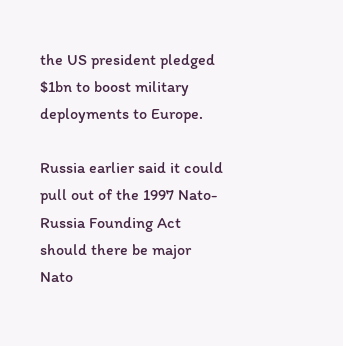the US president pledged $1bn to boost military deployments to Europe.

Russia earlier said it could pull out of the 1997 Nato-Russia Founding Act should there be major Nato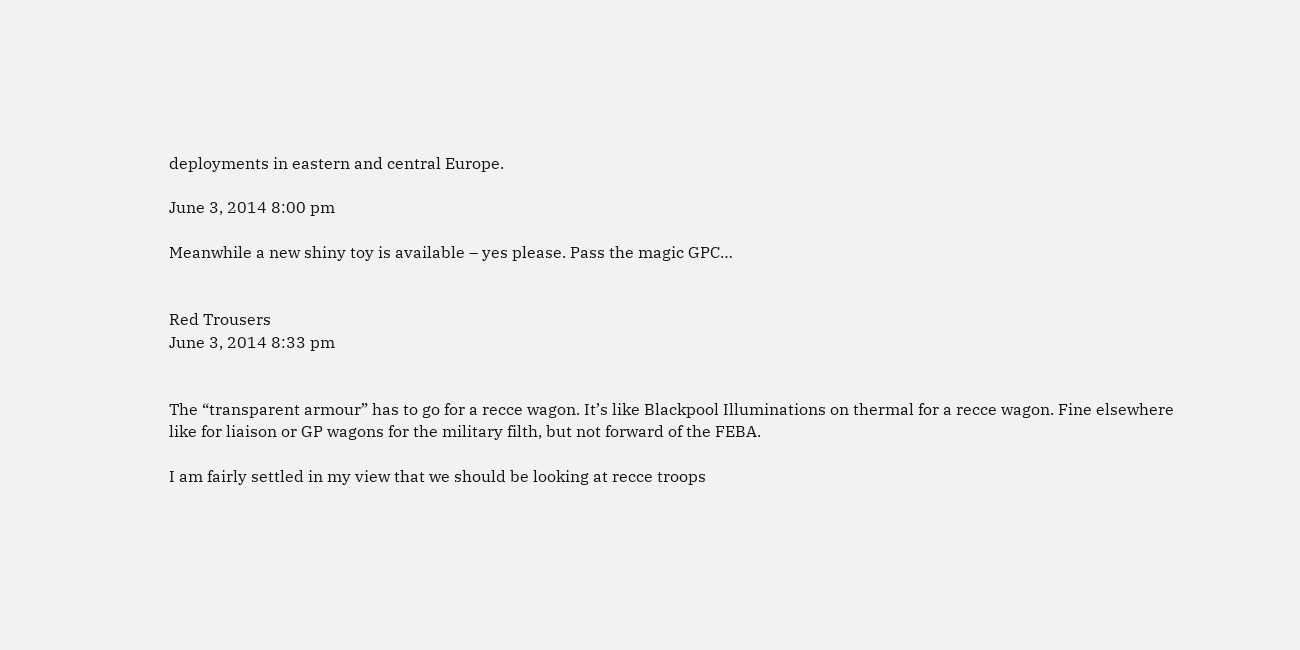deployments in eastern and central Europe.

June 3, 2014 8:00 pm

Meanwhile a new shiny toy is available – yes please. Pass the magic GPC…


Red Trousers
June 3, 2014 8:33 pm


The “transparent armour” has to go for a recce wagon. It’s like Blackpool Illuminations on thermal for a recce wagon. Fine elsewhere like for liaison or GP wagons for the military filth, but not forward of the FEBA.

I am fairly settled in my view that we should be looking at recce troops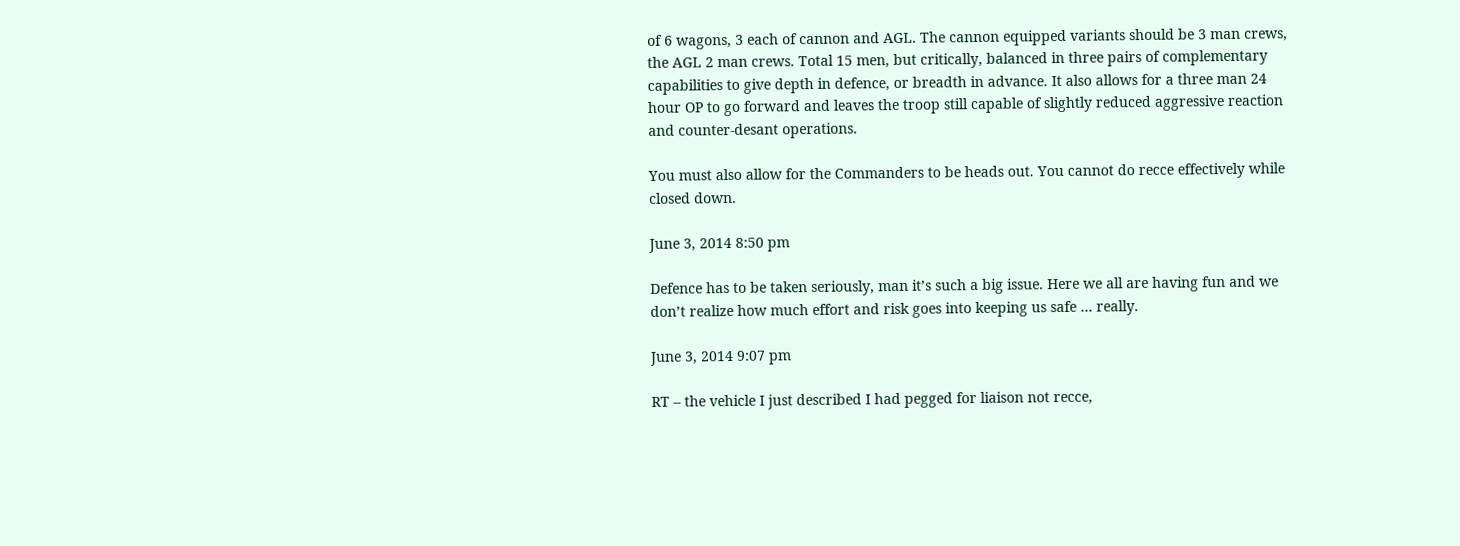of 6 wagons, 3 each of cannon and AGL. The cannon equipped variants should be 3 man crews, the AGL 2 man crews. Total 15 men, but critically, balanced in three pairs of complementary capabilities to give depth in defence, or breadth in advance. It also allows for a three man 24 hour OP to go forward and leaves the troop still capable of slightly reduced aggressive reaction and counter-desant operations.

You must also allow for the Commanders to be heads out. You cannot do recce effectively while closed down.

June 3, 2014 8:50 pm

Defence has to be taken seriously, man it’s such a big issue. Here we all are having fun and we don’t realize how much effort and risk goes into keeping us safe … really.

June 3, 2014 9:07 pm

RT – the vehicle I just described I had pegged for liaison not recce,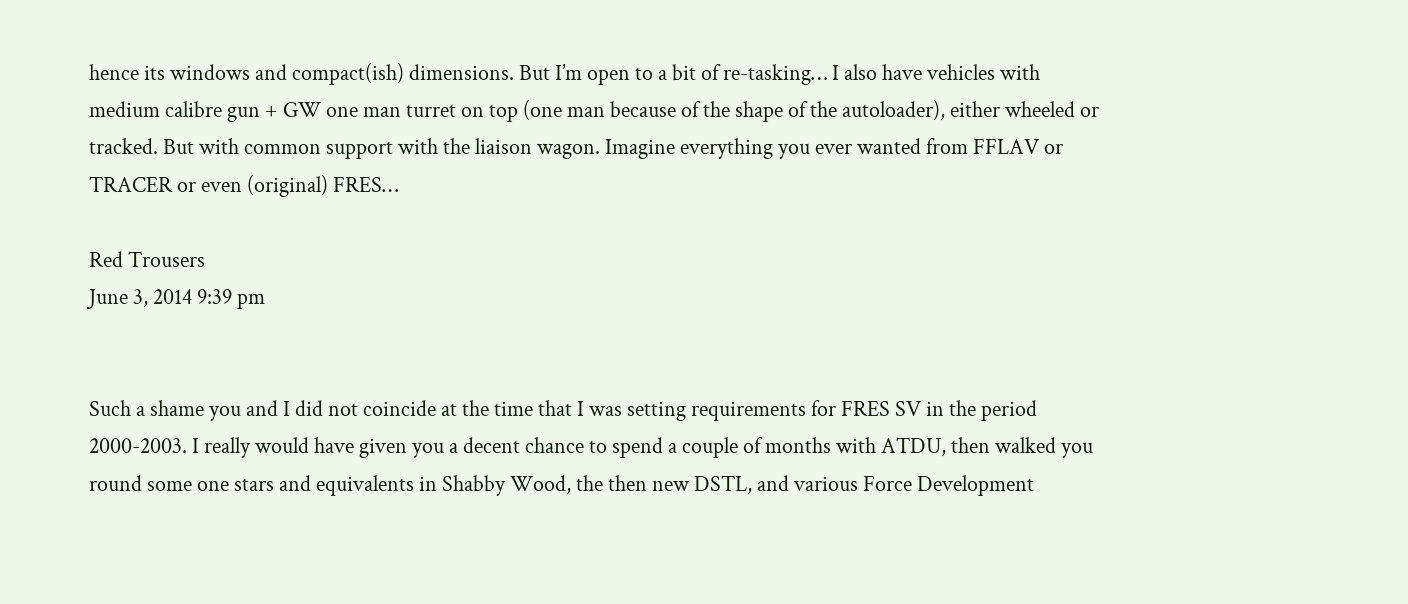hence its windows and compact(ish) dimensions. But I’m open to a bit of re-tasking… I also have vehicles with medium calibre gun + GW one man turret on top (one man because of the shape of the autoloader), either wheeled or tracked. But with common support with the liaison wagon. Imagine everything you ever wanted from FFLAV or TRACER or even (original) FRES…

Red Trousers
June 3, 2014 9:39 pm


Such a shame you and I did not coincide at the time that I was setting requirements for FRES SV in the period 2000-2003. I really would have given you a decent chance to spend a couple of months with ATDU, then walked you round some one stars and equivalents in Shabby Wood, the then new DSTL, and various Force Development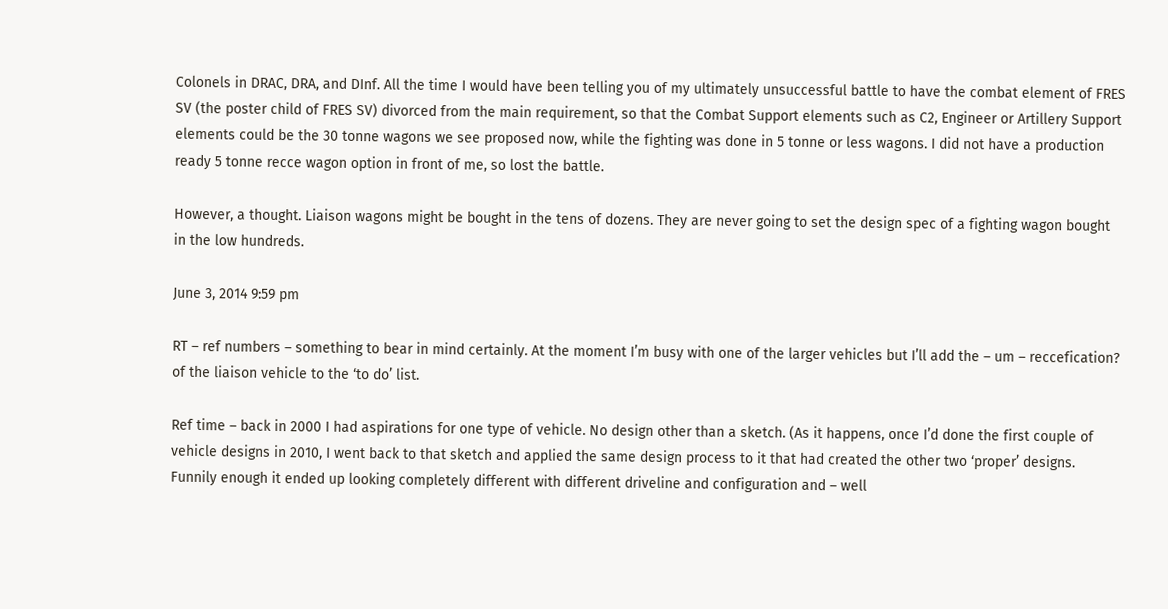Colonels in DRAC, DRA, and DInf. All the time I would have been telling you of my ultimately unsuccessful battle to have the combat element of FRES SV (the poster child of FRES SV) divorced from the main requirement, so that the Combat Support elements such as C2, Engineer or Artillery Support elements could be the 30 tonne wagons we see proposed now, while the fighting was done in 5 tonne or less wagons. I did not have a production ready 5 tonne recce wagon option in front of me, so lost the battle.

However, a thought. Liaison wagons might be bought in the tens of dozens. They are never going to set the design spec of a fighting wagon bought in the low hundreds.

June 3, 2014 9:59 pm

RT – ref numbers – something to bear in mind certainly. At the moment I’m busy with one of the larger vehicles but I’ll add the – um – reccefication? of the liaison vehicle to the ‘to do’ list.

Ref time – back in 2000 I had aspirations for one type of vehicle. No design other than a sketch. (As it happens, once I’d done the first couple of vehicle designs in 2010, I went back to that sketch and applied the same design process to it that had created the other two ‘proper’ designs. Funnily enough it ended up looking completely different with different driveline and configuration and – well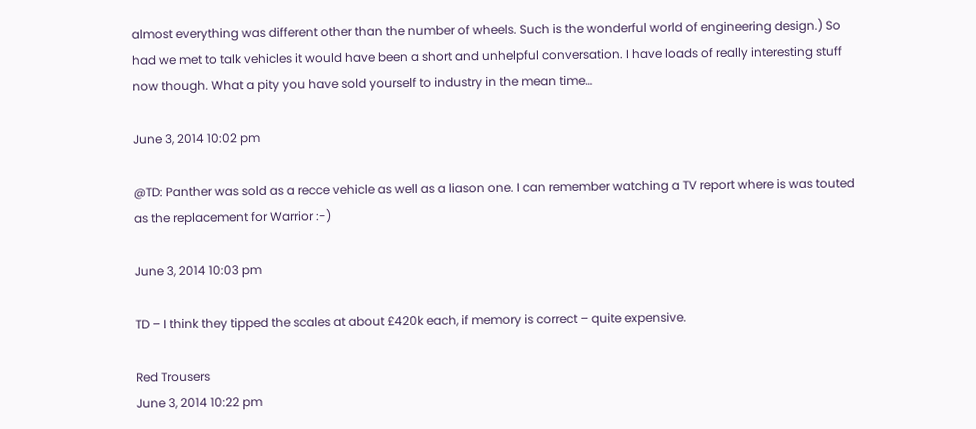almost everything was different other than the number of wheels. Such is the wonderful world of engineering design.) So had we met to talk vehicles it would have been a short and unhelpful conversation. I have loads of really interesting stuff now though. What a pity you have sold yourself to industry in the mean time…

June 3, 2014 10:02 pm

@TD: Panther was sold as a recce vehicle as well as a liason one. I can remember watching a TV report where is was touted as the replacement for Warrior :-)

June 3, 2014 10:03 pm

TD – I think they tipped the scales at about £420k each, if memory is correct – quite expensive.

Red Trousers
June 3, 2014 10:22 pm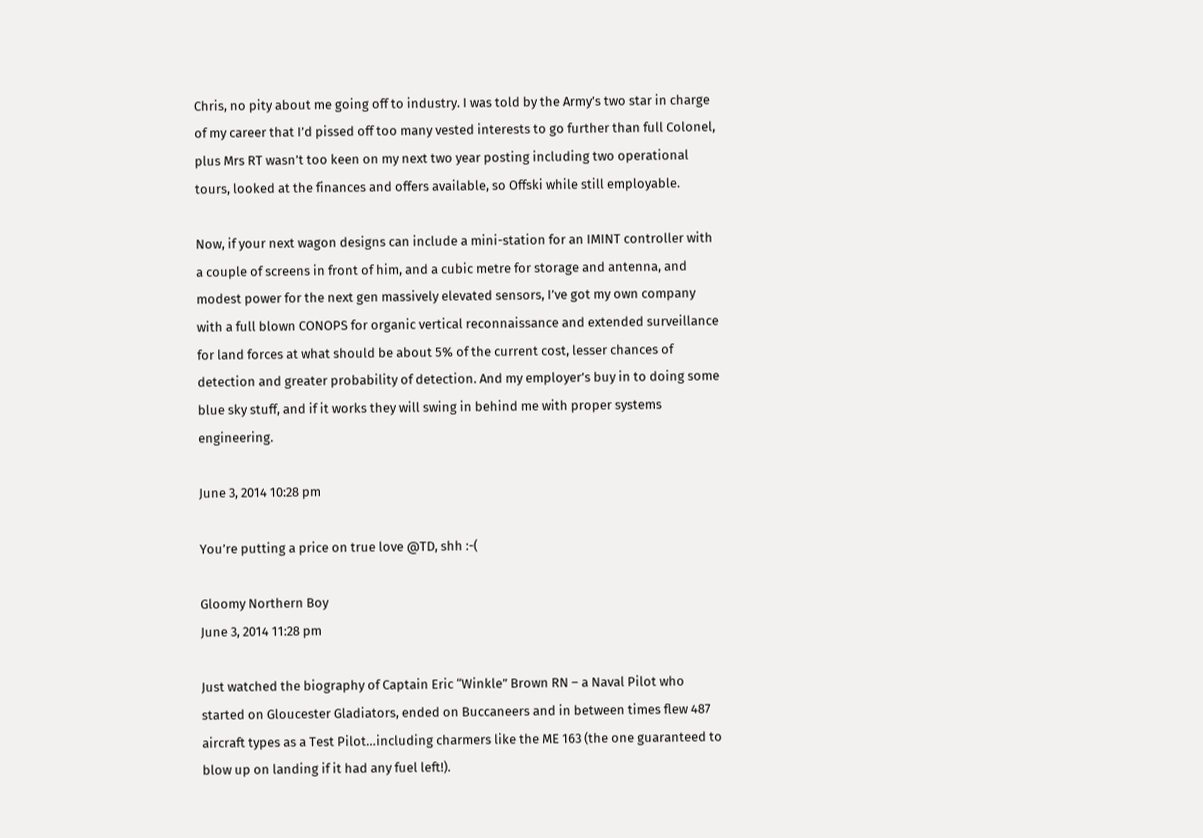Chris, no pity about me going off to industry. I was told by the Army’s two star in charge of my career that I’d pissed off too many vested interests to go further than full Colonel, plus Mrs RT wasn’t too keen on my next two year posting including two operational tours, looked at the finances and offers available, so Offski while still employable.

Now, if your next wagon designs can include a mini-station for an IMINT controller with a couple of screens in front of him, and a cubic metre for storage and antenna, and modest power for the next gen massively elevated sensors, I’ve got my own company with a full blown CONOPS for organic vertical reconnaissance and extended surveillance for land forces at what should be about 5% of the current cost, lesser chances of detection and greater probability of detection. And my employer’s buy in to doing some blue sky stuff, and if it works they will swing in behind me with proper systems engineering.

June 3, 2014 10:28 pm

You’re putting a price on true love @TD, shh :-(

Gloomy Northern Boy
June 3, 2014 11:28 pm

Just watched the biography of Captain Eric “Winkle” Brown RN – a Naval Pilot who started on Gloucester Gladiators, ended on Buccaneers and in between times flew 487 aircraft types as a Test Pilot…including charmers like the ME 163 (the one guaranteed to blow up on landing if it had any fuel left!).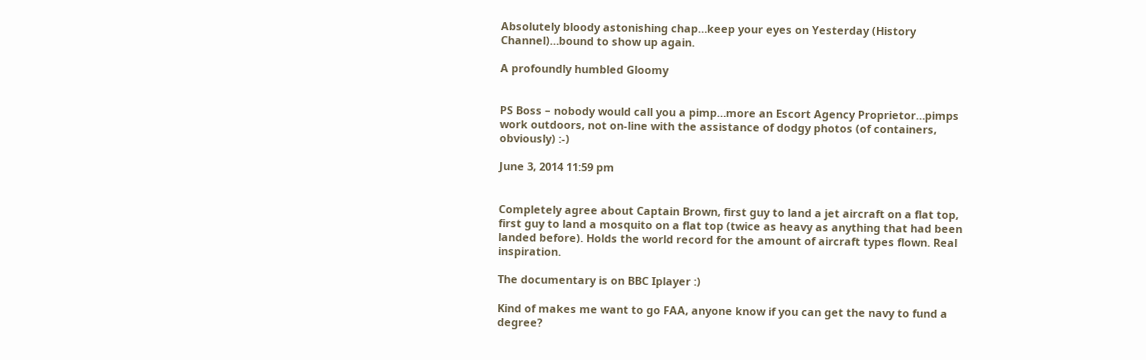Absolutely bloody astonishing chap…keep your eyes on Yesterday (History Channel)…bound to show up again.

A profoundly humbled Gloomy


PS Boss – nobody would call you a pimp…more an Escort Agency Proprietor…pimps work outdoors, not on-line with the assistance of dodgy photos (of containers, obviously) :-)

June 3, 2014 11:59 pm


Completely agree about Captain Brown, first guy to land a jet aircraft on a flat top, first guy to land a mosquito on a flat top (twice as heavy as anything that had been landed before). Holds the world record for the amount of aircraft types flown. Real inspiration.

The documentary is on BBC Iplayer :)

Kind of makes me want to go FAA, anyone know if you can get the navy to fund a degree?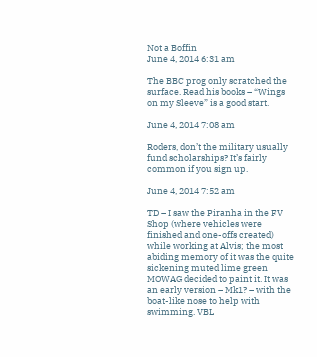Not a Boffin
June 4, 2014 6:31 am

The BBC prog only scratched the surface. Read his books – “Wings on my Sleeve” is a good start.

June 4, 2014 7:08 am

Roders, don’t the military usually fund scholarships? It’s fairly common if you sign up.

June 4, 2014 7:52 am

TD – I saw the Piranha in the FV Shop (where vehicles were finished and one-offs created) while working at Alvis; the most abiding memory of it was the quite sickening muted lime green MOWAG decided to paint it. It was an early version – Mk1? – with the boat-like nose to help with swimming. VBL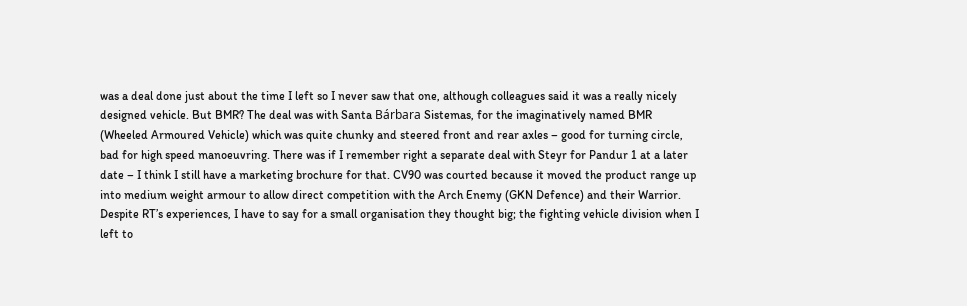was a deal done just about the time I left so I never saw that one, although colleagues said it was a really nicely designed vehicle. But BMR? The deal was with Santa Bárbara Sistemas, for the imaginatively named BMR (Wheeled Armoured Vehicle) which was quite chunky and steered front and rear axles – good for turning circle, bad for high speed manoeuvring. There was if I remember right a separate deal with Steyr for Pandur 1 at a later date – I think I still have a marketing brochure for that. CV90 was courted because it moved the product range up into medium weight armour to allow direct competition with the Arch Enemy (GKN Defence) and their Warrior. Despite RT’s experiences, I have to say for a small organisation they thought big; the fighting vehicle division when I left to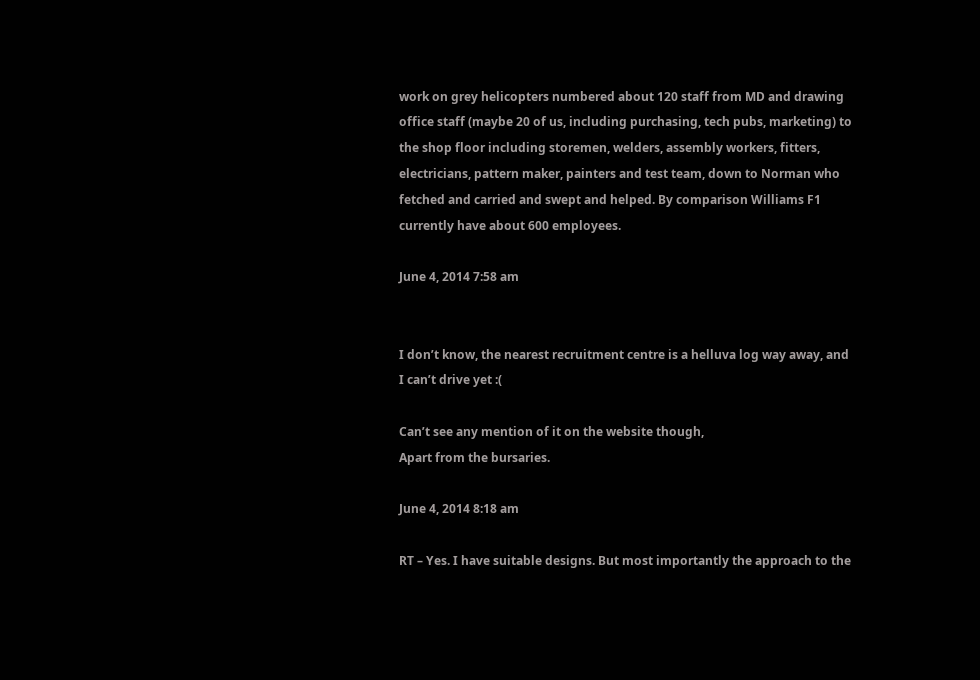work on grey helicopters numbered about 120 staff from MD and drawing office staff (maybe 20 of us, including purchasing, tech pubs, marketing) to the shop floor including storemen, welders, assembly workers, fitters, electricians, pattern maker, painters and test team, down to Norman who fetched and carried and swept and helped. By comparison Williams F1 currently have about 600 employees.

June 4, 2014 7:58 am


I don’t know, the nearest recruitment centre is a helluva log way away, and I can’t drive yet :(

Can’t see any mention of it on the website though,
Apart from the bursaries.

June 4, 2014 8:18 am

RT – Yes. I have suitable designs. But most importantly the approach to the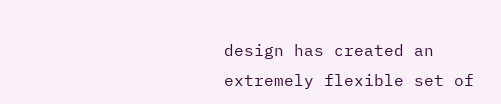design has created an extremely flexible set of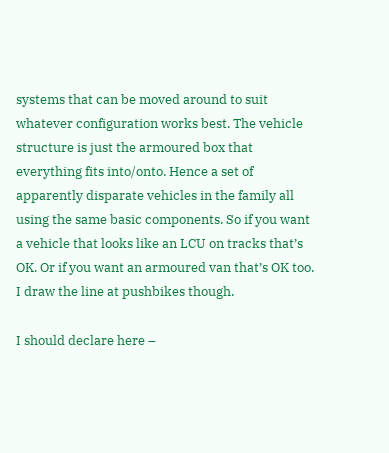systems that can be moved around to suit whatever configuration works best. The vehicle structure is just the armoured box that everything fits into/onto. Hence a set of apparently disparate vehicles in the family all using the same basic components. So if you want a vehicle that looks like an LCU on tracks that’s OK. Or if you want an armoured van that’s OK too. I draw the line at pushbikes though.

I should declare here –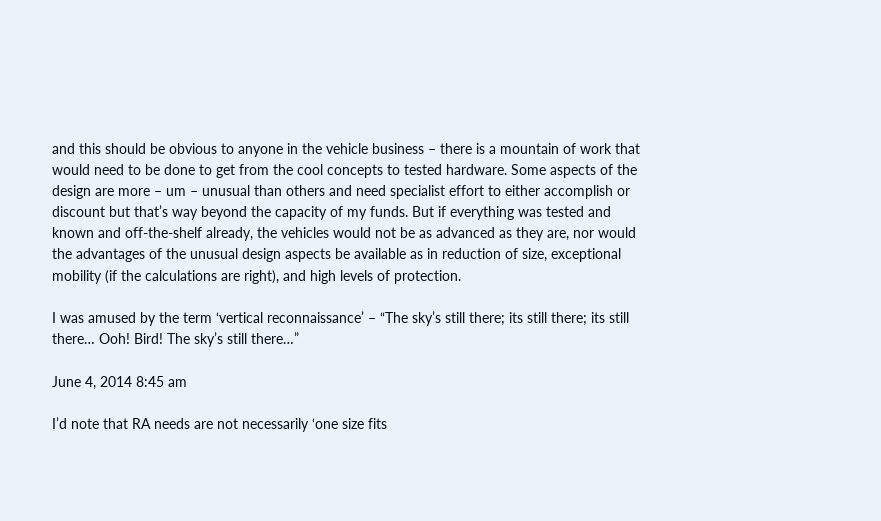and this should be obvious to anyone in the vehicle business – there is a mountain of work that would need to be done to get from the cool concepts to tested hardware. Some aspects of the design are more – um – unusual than others and need specialist effort to either accomplish or discount but that’s way beyond the capacity of my funds. But if everything was tested and known and off-the-shelf already, the vehicles would not be as advanced as they are, nor would the advantages of the unusual design aspects be available as in reduction of size, exceptional mobility (if the calculations are right), and high levels of protection.

I was amused by the term ‘vertical reconnaissance’ – “The sky’s still there; its still there; its still there… Ooh! Bird! The sky’s still there…”

June 4, 2014 8:45 am

I’d note that RA needs are not necessarily ‘one size fits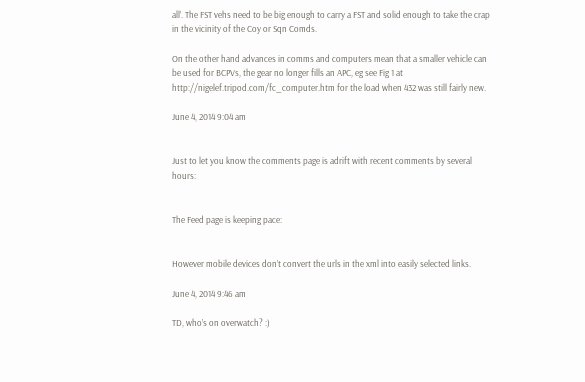all’. The FST vehs need to be big enough to carry a FST and solid enough to take the crap in the vicinity of the Coy or Sqn Comds.

On the other hand advances in comms and computers mean that a smaller vehicle can be used for BCPVs, the gear no longer fills an APC, eg see Fig 1 at http://nigelef.tripod.com/fc_computer.htm for the load when 432 was still fairly new.

June 4, 2014 9:04 am


Just to let you know the comments page is adrift with recent comments by several hours:


The Feed page is keeping pace:


However mobile devices don’t convert the urls in the xml into easily selected links.

June 4, 2014 9:46 am

TD, who’s on overwatch? :)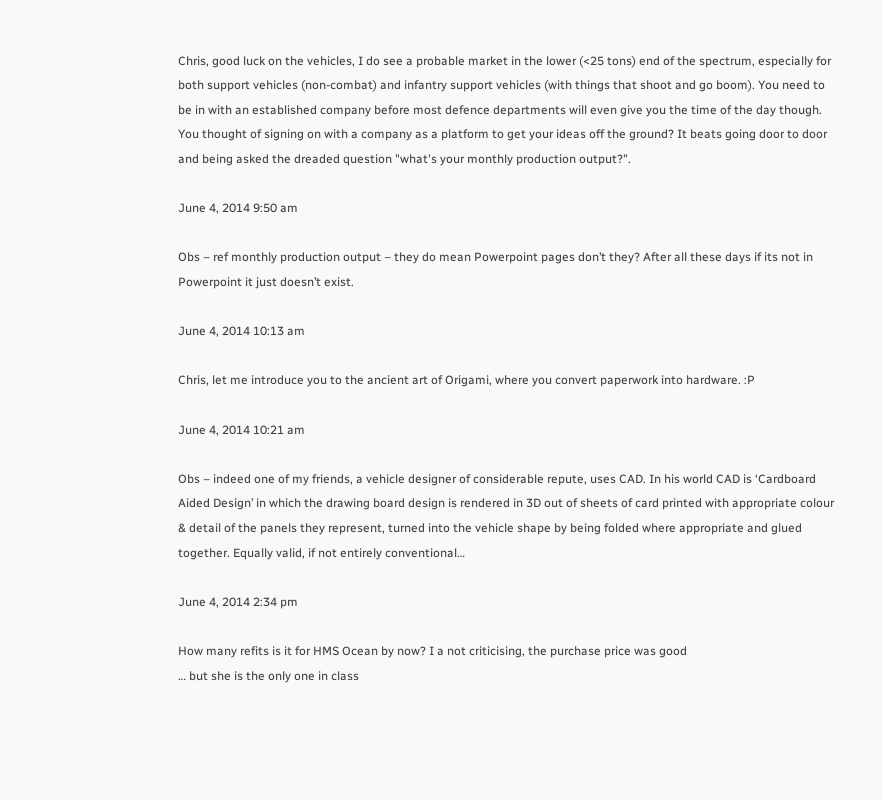Chris, good luck on the vehicles, I do see a probable market in the lower (<25 tons) end of the spectrum, especially for both support vehicles (non-combat) and infantry support vehicles (with things that shoot and go boom). You need to be in with an established company before most defence departments will even give you the time of the day though. You thought of signing on with a company as a platform to get your ideas off the ground? It beats going door to door and being asked the dreaded question "what's your monthly production output?".

June 4, 2014 9:50 am

Obs – ref monthly production output – they do mean Powerpoint pages don’t they? After all these days if its not in Powerpoint it just doesn’t exist.

June 4, 2014 10:13 am

Chris, let me introduce you to the ancient art of Origami, where you convert paperwork into hardware. :P

June 4, 2014 10:21 am

Obs – indeed one of my friends, a vehicle designer of considerable repute, uses CAD. In his world CAD is ‘Cardboard Aided Design’ in which the drawing board design is rendered in 3D out of sheets of card printed with appropriate colour & detail of the panels they represent, turned into the vehicle shape by being folded where appropriate and glued together. Equally valid, if not entirely conventional…

June 4, 2014 2:34 pm

How many refits is it for HMS Ocean by now? I a not criticising, the purchase price was good
… but she is the only one in class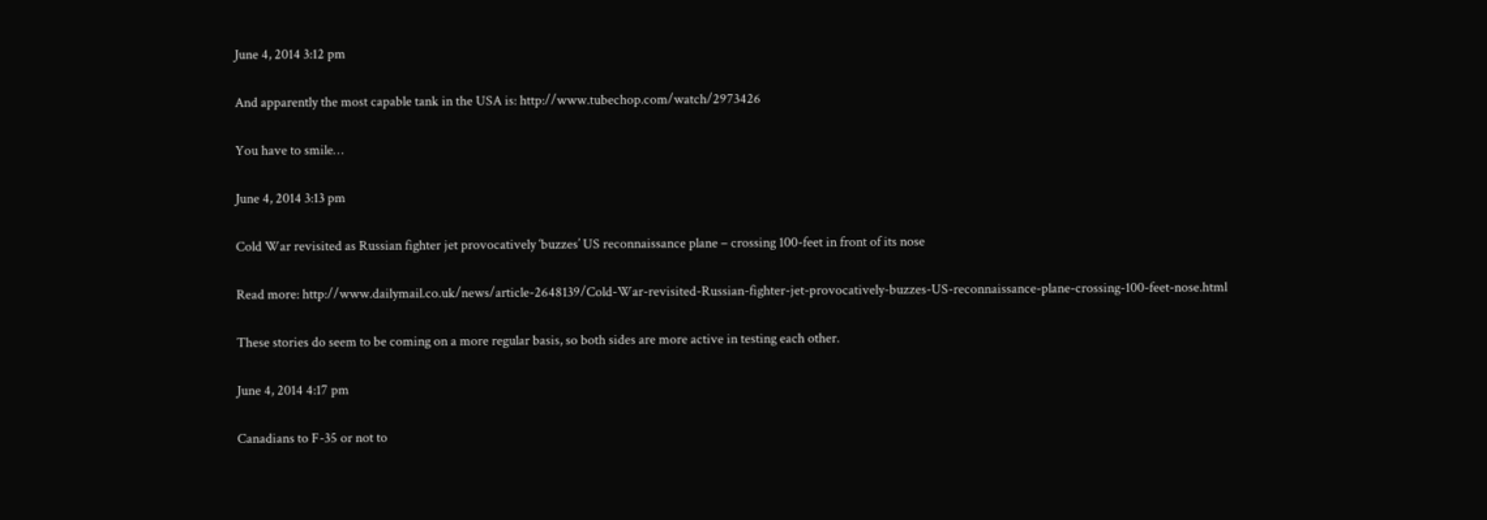June 4, 2014 3:12 pm

And apparently the most capable tank in the USA is: http://www.tubechop.com/watch/2973426

You have to smile…

June 4, 2014 3:13 pm

Cold War revisited as Russian fighter jet provocatively ‘buzzes’ US reconnaissance plane – crossing 100-feet in front of its nose

Read more: http://www.dailymail.co.uk/news/article-2648139/Cold-War-revisited-Russian-fighter-jet-provocatively-buzzes-US-reconnaissance-plane-crossing-100-feet-nose.html

These stories do seem to be coming on a more regular basis, so both sides are more active in testing each other.

June 4, 2014 4:17 pm

Canadians to F-35 or not to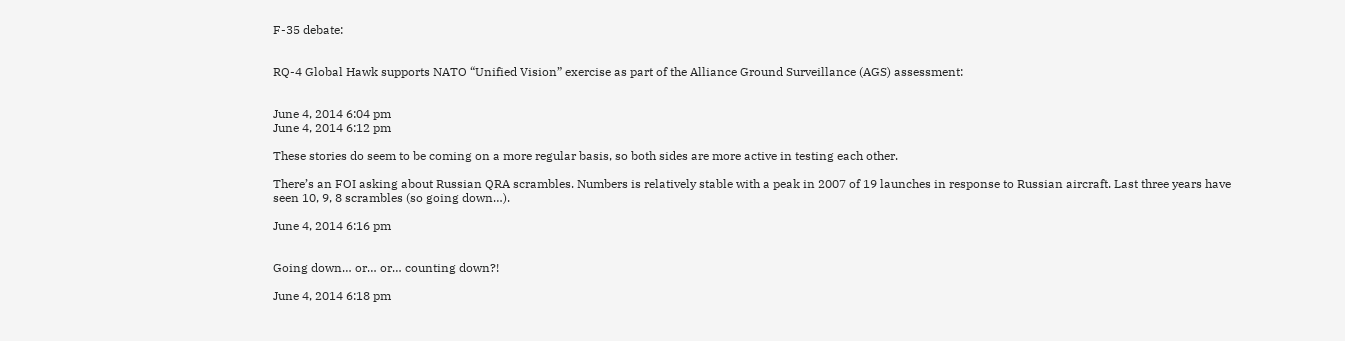F-35 debate:


RQ-4 Global Hawk supports NATO “Unified Vision” exercise as part of the Alliance Ground Surveillance (AGS) assessment:


June 4, 2014 6:04 pm
June 4, 2014 6:12 pm

These stories do seem to be coming on a more regular basis, so both sides are more active in testing each other.

There’s an FOI asking about Russian QRA scrambles. Numbers is relatively stable with a peak in 2007 of 19 launches in response to Russian aircraft. Last three years have seen 10, 9, 8 scrambles (so going down…).

June 4, 2014 6:16 pm


Going down… or… or… counting down?!

June 4, 2014 6:18 pm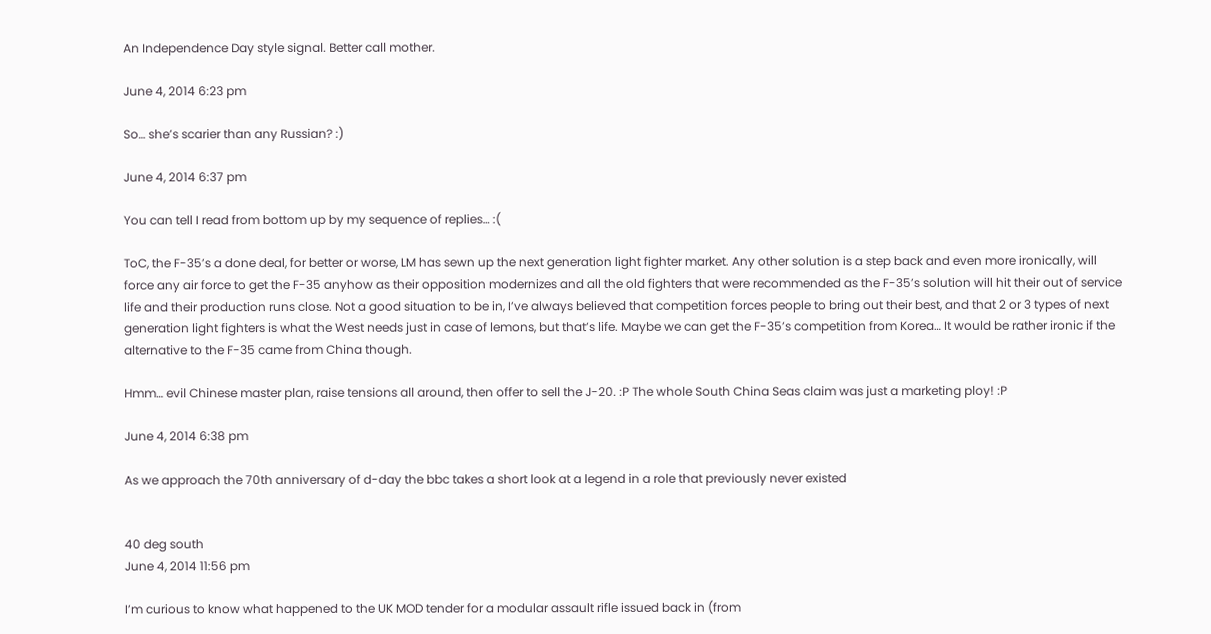An Independence Day style signal. Better call mother.

June 4, 2014 6:23 pm

So… she’s scarier than any Russian? :)

June 4, 2014 6:37 pm

You can tell I read from bottom up by my sequence of replies… :(

ToC, the F-35’s a done deal, for better or worse, LM has sewn up the next generation light fighter market. Any other solution is a step back and even more ironically, will force any air force to get the F-35 anyhow as their opposition modernizes and all the old fighters that were recommended as the F-35’s solution will hit their out of service life and their production runs close. Not a good situation to be in, I’ve always believed that competition forces people to bring out their best, and that 2 or 3 types of next generation light fighters is what the West needs just in case of lemons, but that’s life. Maybe we can get the F-35’s competition from Korea… It would be rather ironic if the alternative to the F-35 came from China though.

Hmm… evil Chinese master plan, raise tensions all around, then offer to sell the J-20. :P The whole South China Seas claim was just a marketing ploy! :P

June 4, 2014 6:38 pm

As we approach the 70th anniversary of d-day the bbc takes a short look at a legend in a role that previously never existed


40 deg south
June 4, 2014 11:56 pm

I’m curious to know what happened to the UK MOD tender for a modular assault rifle issued back in (from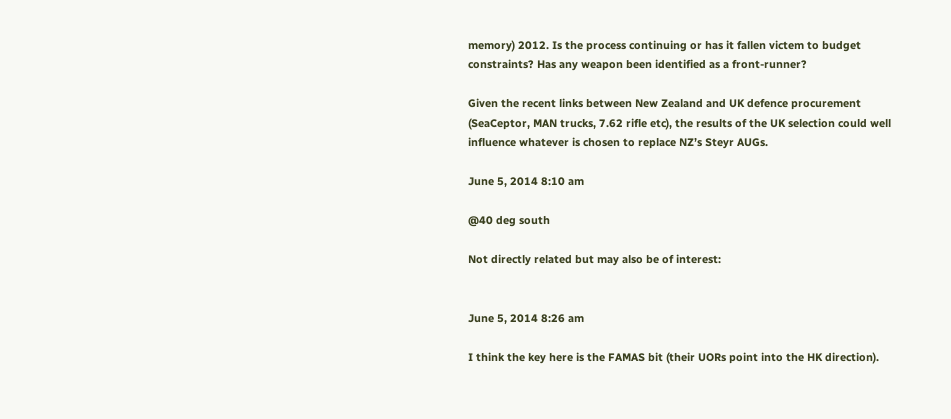memory) 2012. Is the process continuing or has it fallen victem to budget constraints? Has any weapon been identified as a front-runner?

Given the recent links between New Zealand and UK defence procurement (SeaCeptor, MAN trucks, 7.62 rifle etc), the results of the UK selection could well influence whatever is chosen to replace NZ’s Steyr AUGs.

June 5, 2014 8:10 am

@40 deg south

Not directly related but may also be of interest:


June 5, 2014 8:26 am

I think the key here is the FAMAS bit (their UORs point into the HK direction).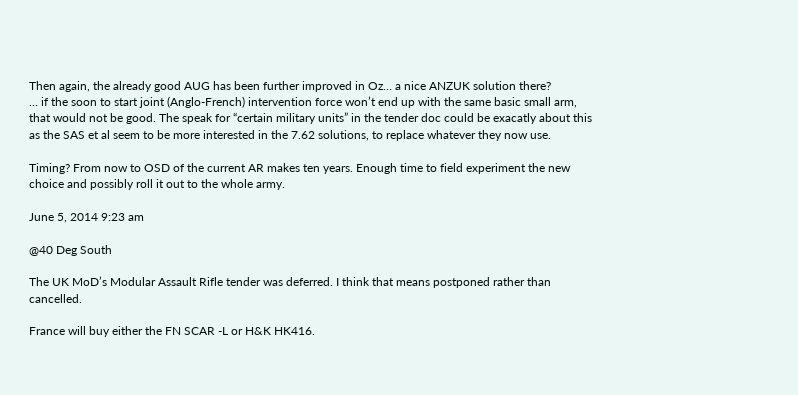Then again, the already good AUG has been further improved in Oz… a nice ANZUK solution there?
… if the soon to start joint (Anglo-French) intervention force won’t end up with the same basic small arm, that would not be good. The speak for “certain military units” in the tender doc could be exacatly about this as the SAS et al seem to be more interested in the 7.62 solutions, to replace whatever they now use.

Timing? From now to OSD of the current AR makes ten years. Enough time to field experiment the new choice and possibly roll it out to the whole army.

June 5, 2014 9:23 am

@40 Deg South

The UK MoD’s Modular Assault Rifle tender was deferred. I think that means postponed rather than cancelled.

France will buy either the FN SCAR -L or H&K HK416.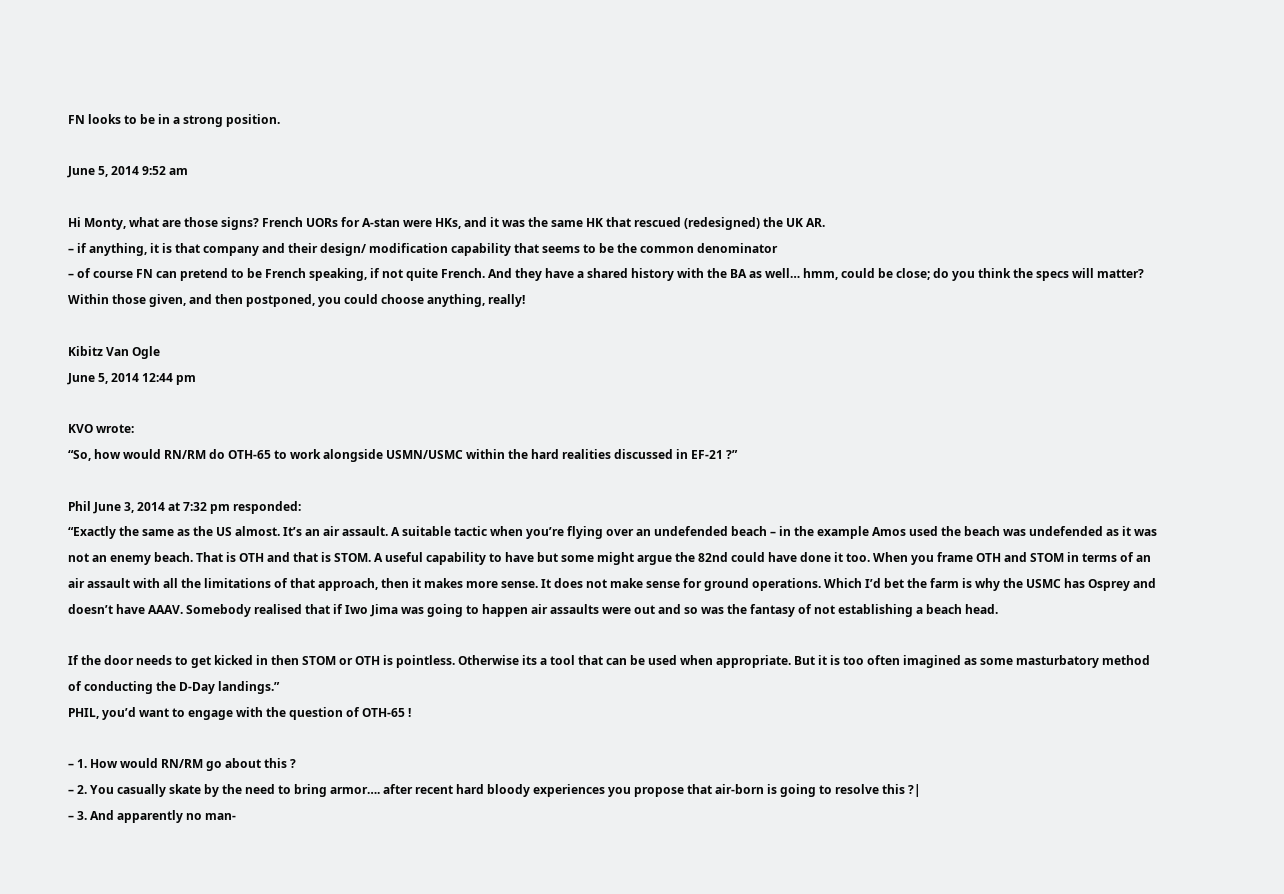FN looks to be in a strong position.

June 5, 2014 9:52 am

Hi Monty, what are those signs? French UORs for A-stan were HKs, and it was the same HK that rescued (redesigned) the UK AR.
– if anything, it is that company and their design/ modification capability that seems to be the common denominator
– of course FN can pretend to be French speaking, if not quite French. And they have a shared history with the BA as well… hmm, could be close; do you think the specs will matter? Within those given, and then postponed, you could choose anything, really!

Kibitz Van Ogle
June 5, 2014 12:44 pm

KVO wrote:
“So, how would RN/RM do OTH-65 to work alongside USMN/USMC within the hard realities discussed in EF-21 ?”

Phil June 3, 2014 at 7:32 pm responded:
“Exactly the same as the US almost. It’s an air assault. A suitable tactic when you’re flying over an undefended beach – in the example Amos used the beach was undefended as it was not an enemy beach. That is OTH and that is STOM. A useful capability to have but some might argue the 82nd could have done it too. When you frame OTH and STOM in terms of an air assault with all the limitations of that approach, then it makes more sense. It does not make sense for ground operations. Which I’d bet the farm is why the USMC has Osprey and doesn’t have AAAV. Somebody realised that if Iwo Jima was going to happen air assaults were out and so was the fantasy of not establishing a beach head.

If the door needs to get kicked in then STOM or OTH is pointless. Otherwise its a tool that can be used when appropriate. But it is too often imagined as some masturbatory method of conducting the D-Day landings.”
PHIL, you’d want to engage with the question of OTH-65 !

– 1. How would RN/RM go about this ?
– 2. You casually skate by the need to bring armor…. after recent hard bloody experiences you propose that air-born is going to resolve this ?|
– 3. And apparently no man-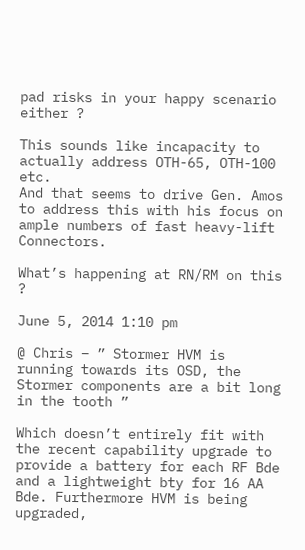pad risks in your happy scenario either ?

This sounds like incapacity to actually address OTH-65, OTH-100 etc.
And that seems to drive Gen. Amos to address this with his focus on ample numbers of fast heavy-lift Connectors.

What’s happening at RN/RM on this ?

June 5, 2014 1:10 pm

@ Chris – ” Stormer HVM is running towards its OSD, the Stormer components are a bit long in the tooth ”

Which doesn’t entirely fit with the recent capability upgrade to provide a battery for each RF Bde and a lightweight bty for 16 AA Bde. Furthermore HVM is being upgraded,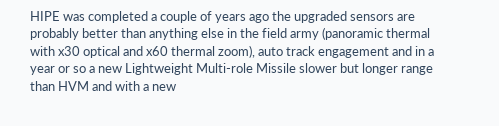HIPE was completed a couple of years ago the upgraded sensors are probably better than anything else in the field army (panoramic thermal with x30 optical and x60 thermal zoom), auto track engagement and in a year or so a new Lightweight Multi-role Missile slower but longer range than HVM and with a new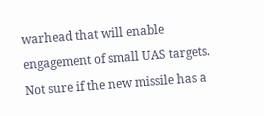warhead that will enable engagement of small UAS targets. Not sure if the new missile has a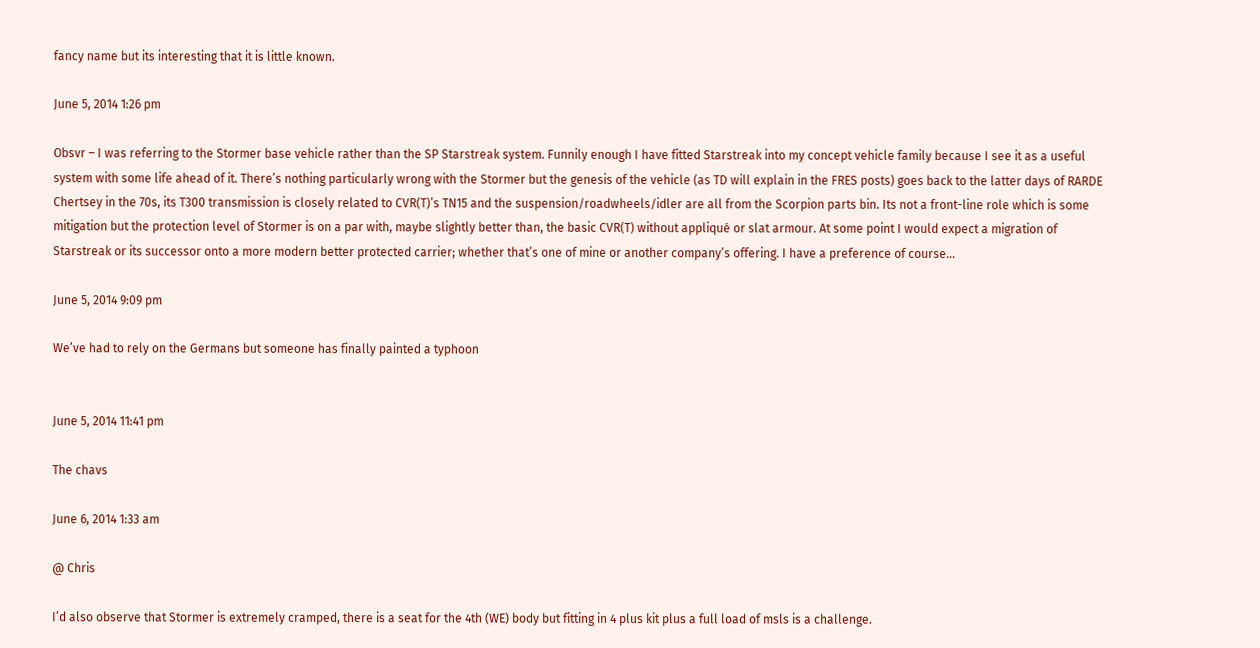fancy name but its interesting that it is little known.

June 5, 2014 1:26 pm

Obsvr – I was referring to the Stormer base vehicle rather than the SP Starstreak system. Funnily enough I have fitted Starstreak into my concept vehicle family because I see it as a useful system with some life ahead of it. There’s nothing particularly wrong with the Stormer but the genesis of the vehicle (as TD will explain in the FRES posts) goes back to the latter days of RARDE Chertsey in the 70s, its T300 transmission is closely related to CVR(T)’s TN15 and the suspension/roadwheels/idler are all from the Scorpion parts bin. Its not a front-line role which is some mitigation but the protection level of Stormer is on a par with, maybe slightly better than, the basic CVR(T) without appliqué or slat armour. At some point I would expect a migration of Starstreak or its successor onto a more modern better protected carrier; whether that’s one of mine or another company’s offering. I have a preference of course…

June 5, 2014 9:09 pm

We’ve had to rely on the Germans but someone has finally painted a typhoon


June 5, 2014 11:41 pm

The chavs

June 6, 2014 1:33 am

@ Chris

I’d also observe that Stormer is extremely cramped, there is a seat for the 4th (WE) body but fitting in 4 plus kit plus a full load of msls is a challenge.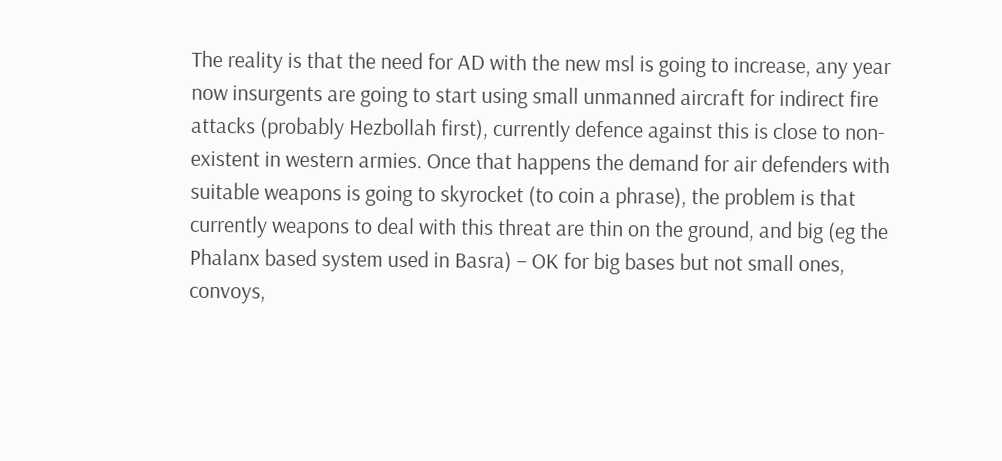The reality is that the need for AD with the new msl is going to increase, any year now insurgents are going to start using small unmanned aircraft for indirect fire attacks (probably Hezbollah first), currently defence against this is close to non-existent in western armies. Once that happens the demand for air defenders with suitable weapons is going to skyrocket (to coin a phrase), the problem is that currently weapons to deal with this threat are thin on the ground, and big (eg the Phalanx based system used in Basra) – OK for big bases but not small ones, convoys,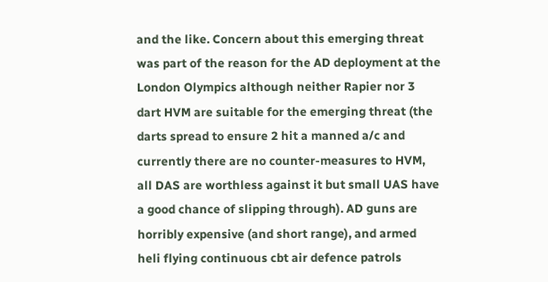and the like. Concern about this emerging threat was part of the reason for the AD deployment at the London Olympics although neither Rapier nor 3 dart HVM are suitable for the emerging threat (the darts spread to ensure 2 hit a manned a/c and currently there are no counter-measures to HVM, all DAS are worthless against it but small UAS have a good chance of slipping through). AD guns are horribly expensive (and short range), and armed heli flying continuous cbt air defence patrols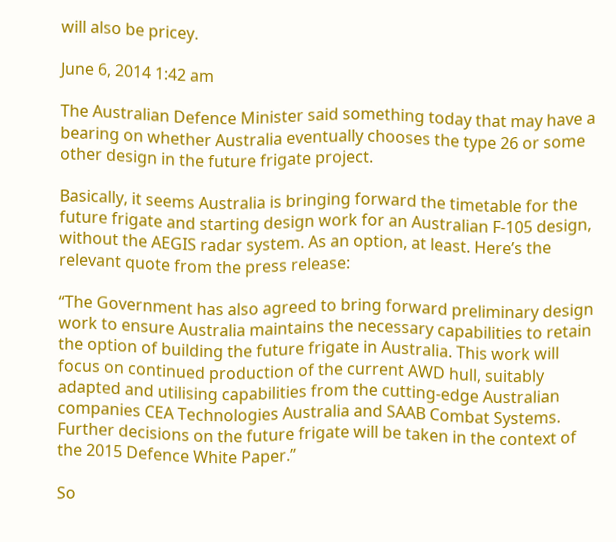will also be pricey.

June 6, 2014 1:42 am

The Australian Defence Minister said something today that may have a bearing on whether Australia eventually chooses the type 26 or some other design in the future frigate project.

Basically, it seems Australia is bringing forward the timetable for the future frigate and starting design work for an Australian F-105 design, without the AEGIS radar system. As an option, at least. Here’s the relevant quote from the press release:

“The Government has also agreed to bring forward preliminary design work to ensure Australia maintains the necessary capabilities to retain the option of building the future frigate in Australia. This work will focus on continued production of the current AWD hull, suitably adapted and utilising capabilities from the cutting-edge Australian companies CEA Technologies Australia and SAAB Combat Systems. Further decisions on the future frigate will be taken in the context of the 2015 Defence White Paper.”

So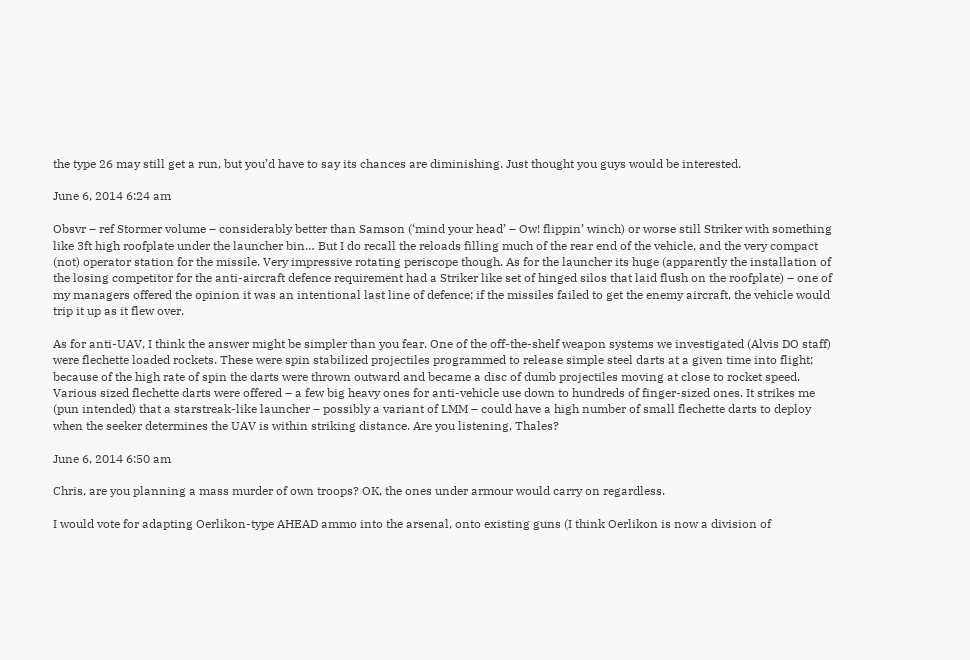the type 26 may still get a run, but you’d have to say its chances are diminishing. Just thought you guys would be interested.

June 6, 2014 6:24 am

Obsvr – ref Stormer volume – considerably better than Samson (‘mind your head’ – Ow! flippin’ winch) or worse still Striker with something like 3ft high roofplate under the launcher bin… But I do recall the reloads filling much of the rear end of the vehicle, and the very compact (not) operator station for the missile. Very impressive rotating periscope though. As for the launcher its huge (apparently the installation of the losing competitor for the anti-aircraft defence requirement had a Striker like set of hinged silos that laid flush on the roofplate) – one of my managers offered the opinion it was an intentional last line of defence; if the missiles failed to get the enemy aircraft, the vehicle would trip it up as it flew over.

As for anti-UAV, I think the answer might be simpler than you fear. One of the off-the-shelf weapon systems we investigated (Alvis DO staff) were flechette loaded rockets. These were spin stabilized projectiles programmed to release simple steel darts at a given time into flight; because of the high rate of spin the darts were thrown outward and became a disc of dumb projectiles moving at close to rocket speed. Various sized flechette darts were offered – a few big heavy ones for anti-vehicle use down to hundreds of finger-sized ones. It strikes me (pun intended) that a starstreak-like launcher – possibly a variant of LMM – could have a high number of small flechette darts to deploy when the seeker determines the UAV is within striking distance. Are you listening, Thales?

June 6, 2014 6:50 am

Chris, are you planning a mass murder of own troops? OK, the ones under armour would carry on regardless.

I would vote for adapting Oerlikon-type AHEAD ammo into the arsenal, onto existing guns (I think Oerlikon is now a division of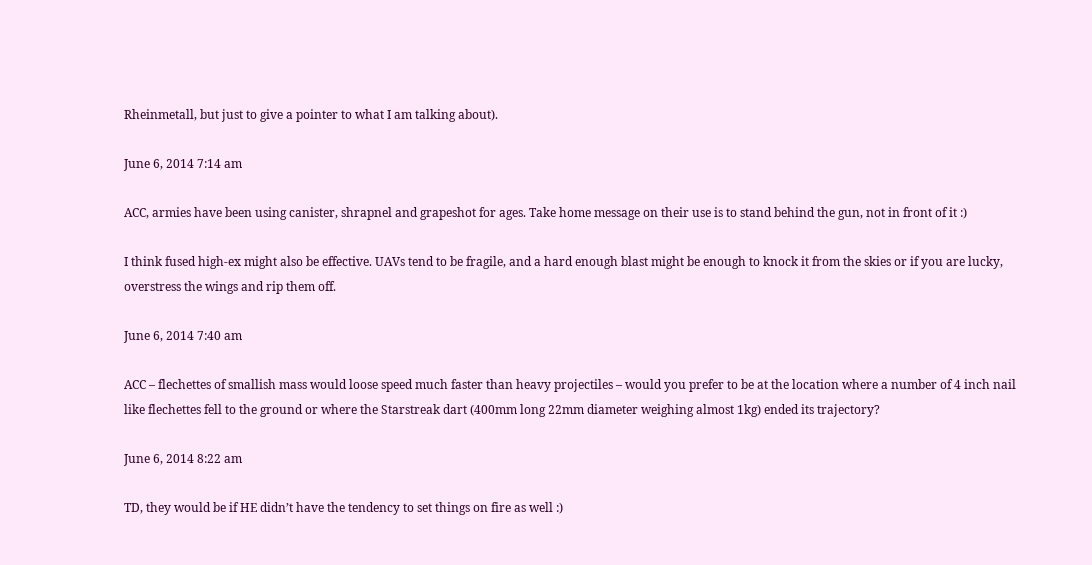Rheinmetall, but just to give a pointer to what I am talking about).

June 6, 2014 7:14 am

ACC, armies have been using canister, shrapnel and grapeshot for ages. Take home message on their use is to stand behind the gun, not in front of it :)

I think fused high-ex might also be effective. UAVs tend to be fragile, and a hard enough blast might be enough to knock it from the skies or if you are lucky, overstress the wings and rip them off.

June 6, 2014 7:40 am

ACC – flechettes of smallish mass would loose speed much faster than heavy projectiles – would you prefer to be at the location where a number of 4 inch nail like flechettes fell to the ground or where the Starstreak dart (400mm long 22mm diameter weighing almost 1kg) ended its trajectory?

June 6, 2014 8:22 am

TD, they would be if HE didn’t have the tendency to set things on fire as well :)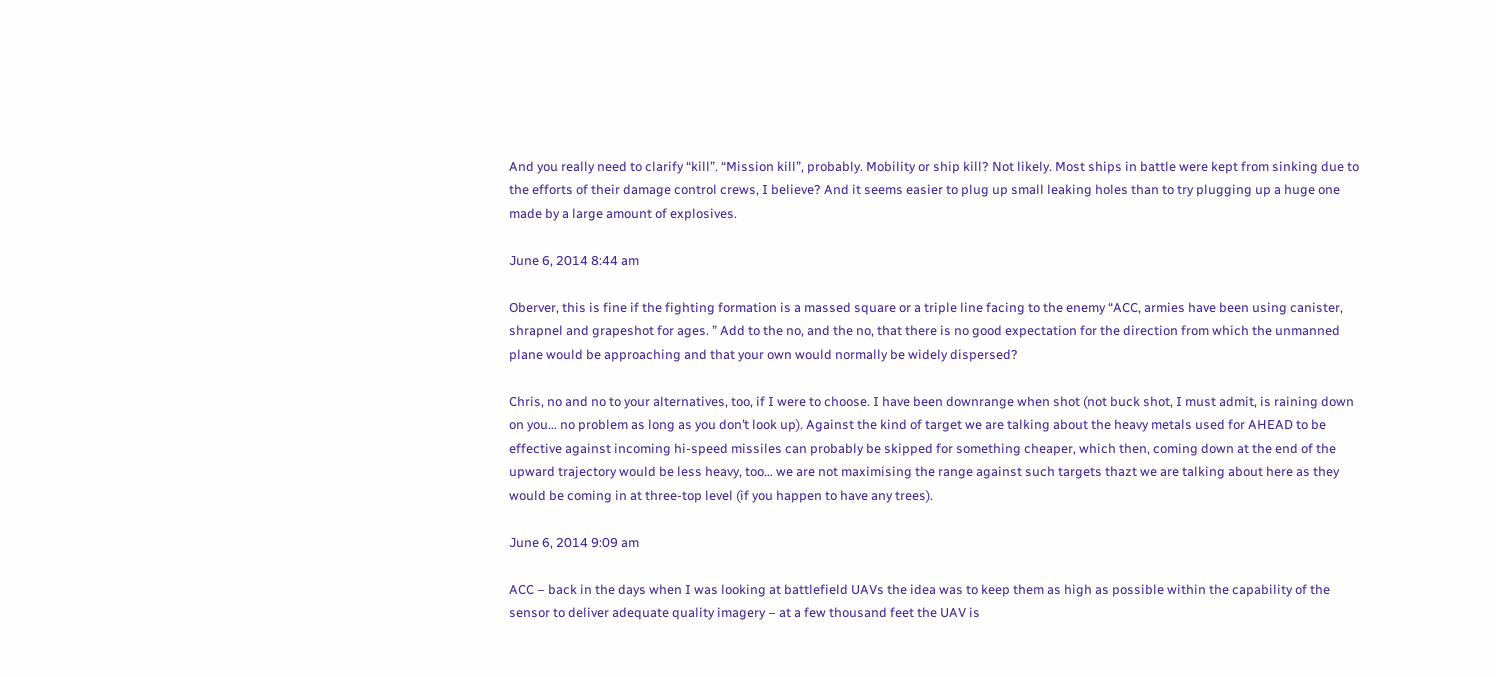And you really need to clarify “kill”. “Mission kill”, probably. Mobility or ship kill? Not likely. Most ships in battle were kept from sinking due to the efforts of their damage control crews, I believe? And it seems easier to plug up small leaking holes than to try plugging up a huge one made by a large amount of explosives.

June 6, 2014 8:44 am

Oberver, this is fine if the fighting formation is a massed square or a triple line facing to the enemy “ACC, armies have been using canister, shrapnel and grapeshot for ages. ” Add to the no, and the no, that there is no good expectation for the direction from which the unmanned plane would be approaching and that your own would normally be widely dispersed?

Chris, no and no to your alternatives, too, if I were to choose. I have been downrange when shot (not buck shot, I must admit, is raining down on you… no problem as long as you don’t look up). Against the kind of target we are talking about the heavy metals used for AHEAD to be effective against incoming hi-speed missiles can probably be skipped for something cheaper, which then, coming down at the end of the upward trajectory would be less heavy, too… we are not maximising the range against such targets thazt we are talking about here as they would be coming in at three-top level (if you happen to have any trees).

June 6, 2014 9:09 am

ACC – back in the days when I was looking at battlefield UAVs the idea was to keep them as high as possible within the capability of the sensor to deliver adequate quality imagery – at a few thousand feet the UAV is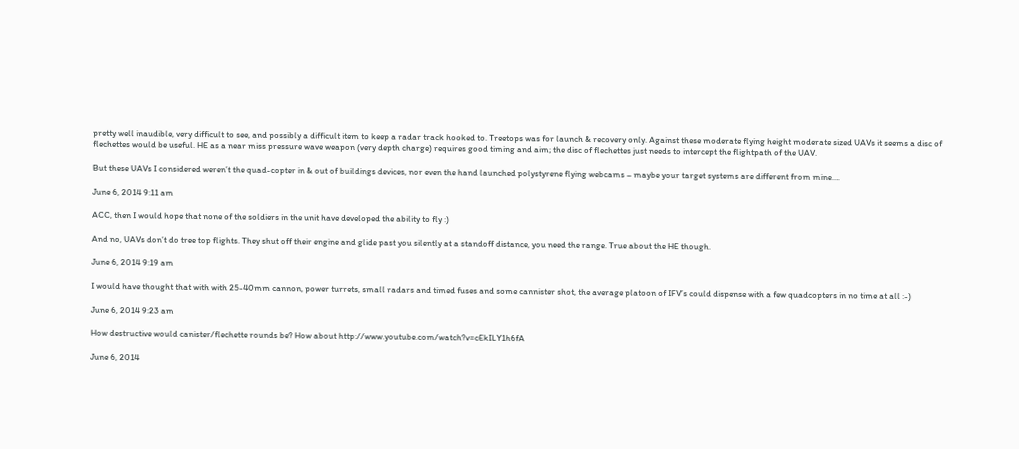pretty well inaudible, very difficult to see, and possibly a difficult item to keep a radar track hooked to. Treetops was for launch & recovery only. Against these moderate flying height moderate sized UAVs it seems a disc of flechettes would be useful. HE as a near miss pressure wave weapon (very depth charge) requires good timing and aim; the disc of flechettes just needs to intercept the flightpath of the UAV.

But these UAVs I considered weren’t the quad-copter in & out of buildings devices, nor even the hand launched polystyrene flying webcams – maybe your target systems are different from mine….

June 6, 2014 9:11 am

ACC, then I would hope that none of the soldiers in the unit have developed the ability to fly :)

And no, UAVs don’t do tree top flights. They shut off their engine and glide past you silently at a standoff distance, you need the range. True about the HE though.

June 6, 2014 9:19 am

I would have thought that with with 25-40mm cannon, power turrets, small radars and timed fuses and some cannister shot, the average platoon of IFV’s could dispense with a few quadcopters in no time at all :-)

June 6, 2014 9:23 am

How destructive would canister/flechette rounds be? How about http://www.youtube.com/watch?v=cEkILY1h6fA

June 6, 2014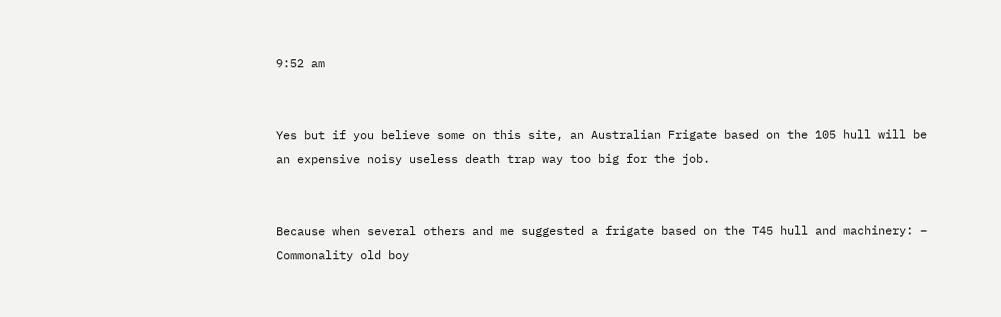9:52 am


Yes but if you believe some on this site, an Australian Frigate based on the 105 hull will be an expensive noisy useless death trap way too big for the job.


Because when several others and me suggested a frigate based on the T45 hull and machinery: –
Commonality old boy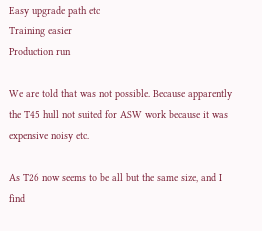Easy upgrade path etc
Training easier
Production run

We are told that was not possible. Because apparently the T45 hull not suited for ASW work because it was
expensive noisy etc.

As T26 now seems to be all but the same size, and I find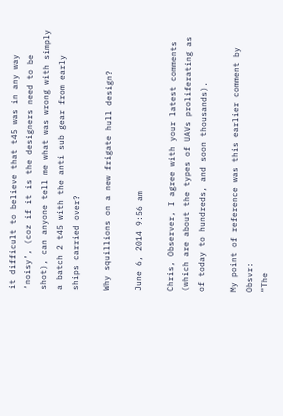it difficult to believe that t45 was in any way ‘noisy’, (coz if it is the designers need to be shot), can anyone tell me what was wrong with simply a batch 2 t45 with the anti sub gear from early ships carried over?

Why squillions on a new frigate hull design?

June 6, 2014 9:56 am

Chris, Observer, I agree with your latest comments (which are about the types of UAVs proliferating as of today to hundreds, and soon thousands).

My point of reference was this earlier comment by Obsvr:
“The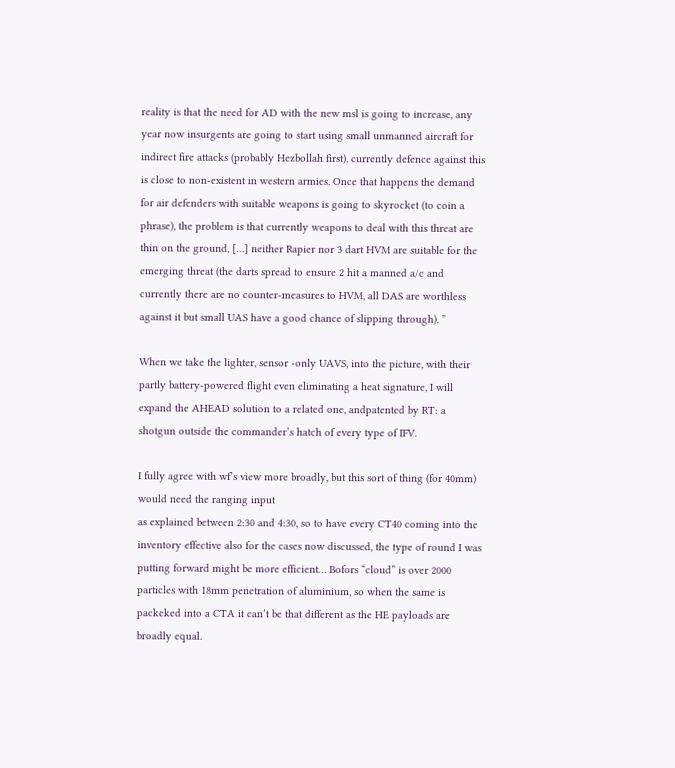reality is that the need for AD with the new msl is going to increase, any year now insurgents are going to start using small unmanned aircraft for indirect fire attacks (probably Hezbollah first), currently defence against this is close to non-existent in western armies. Once that happens the demand for air defenders with suitable weapons is going to skyrocket (to coin a phrase), the problem is that currently weapons to deal with this threat are thin on the ground, […] neither Rapier nor 3 dart HVM are suitable for the emerging threat (the darts spread to ensure 2 hit a manned a/c and currently there are no counter-measures to HVM, all DAS are worthless against it but small UAS have a good chance of slipping through). ”

When we take the lighter, sensor -only UAVS, into the picture, with their partly battery-powered flight even eliminating a heat signature, I will expand the AHEAD solution to a related one, andpatented by RT: a shotgun outside the commander’s hatch of every type of IFV.

I fully agree with wf’s view more broadly, but this sort of thing (for 40mm) would need the ranging input
as explained between 2:30 and 4:30, so to have every CT40 coming into the inventory effective also for the cases now discussed, the type of round I was putting forward might be more efficient… Bofors “cloud” is over 2000 particles with 18mm penetration of aluminium, so when the same is packeked into a CTA it can’t be that different as the HE payloads are broadly equal.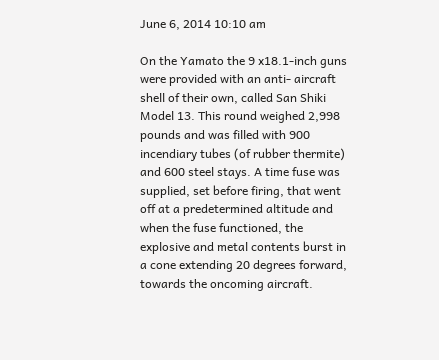June 6, 2014 10:10 am

On the Yamato the 9 x18.1-inch guns were provided with an anti- aircraft shell of their own, called San Shiki Model 13. This round weighed 2,998 pounds and was filled with 900 incendiary tubes (of rubber thermite) and 600 steel stays. A time fuse was supplied, set before firing, that went off at a predetermined altitude and when the fuse functioned, the explosive and metal contents burst in a cone extending 20 degrees forward, towards the oncoming aircraft.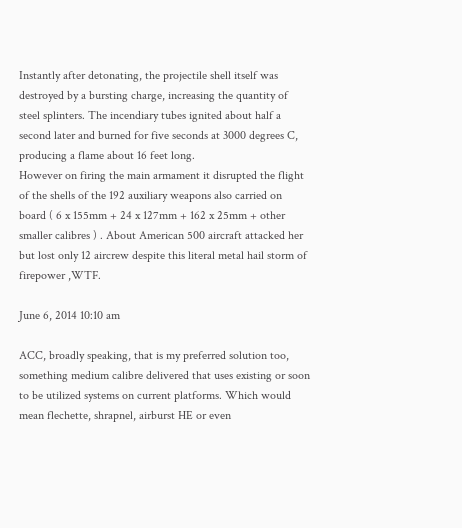Instantly after detonating, the projectile shell itself was destroyed by a bursting charge, increasing the quantity of steel splinters. The incendiary tubes ignited about half a second later and burned for five seconds at 3000 degrees C, producing a flame about 16 feet long.
However on firing the main armament it disrupted the flight of the shells of the 192 auxiliary weapons also carried on board ( 6 x 155mm + 24 x 127mm + 162 x 25mm + other smaller calibres ) . About American 500 aircraft attacked her but lost only 12 aircrew despite this literal metal hail storm of firepower ,WTF.

June 6, 2014 10:10 am

ACC, broadly speaking, that is my preferred solution too, something medium calibre delivered that uses existing or soon to be utilized systems on current platforms. Which would mean flechette, shrapnel, airburst HE or even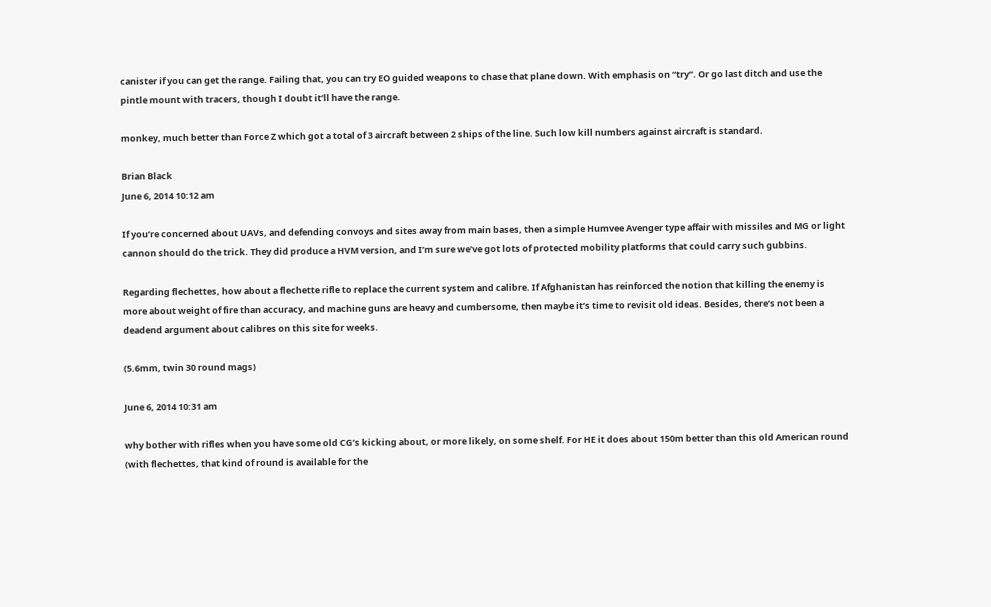canister if you can get the range. Failing that, you can try EO guided weapons to chase that plane down. With emphasis on “try”. Or go last ditch and use the pintle mount with tracers, though I doubt it’ll have the range.

monkey, much better than Force Z which got a total of 3 aircraft between 2 ships of the line. Such low kill numbers against aircraft is standard.

Brian Black
June 6, 2014 10:12 am

If you’re concerned about UAVs, and defending convoys and sites away from main bases, then a simple Humvee Avenger type affair with missiles and MG or light cannon should do the trick. They did produce a HVM version, and I’m sure we’ve got lots of protected mobility platforms that could carry such gubbins.

Regarding flechettes, how about a flechette rifle to replace the current system and calibre. If Afghanistan has reinforced the notion that killing the enemy is more about weight of fire than accuracy, and machine guns are heavy and cumbersome, then maybe it’s time to revisit old ideas. Besides, there’s not been a deadend argument about calibres on this site for weeks.

(5.6mm, twin 30 round mags)

June 6, 2014 10:31 am

why bother with rifles when you have some old CG’s kicking about, or more likely, on some shelf. For HE it does about 150m better than this old American round (with flechettes, that kind of round is available for the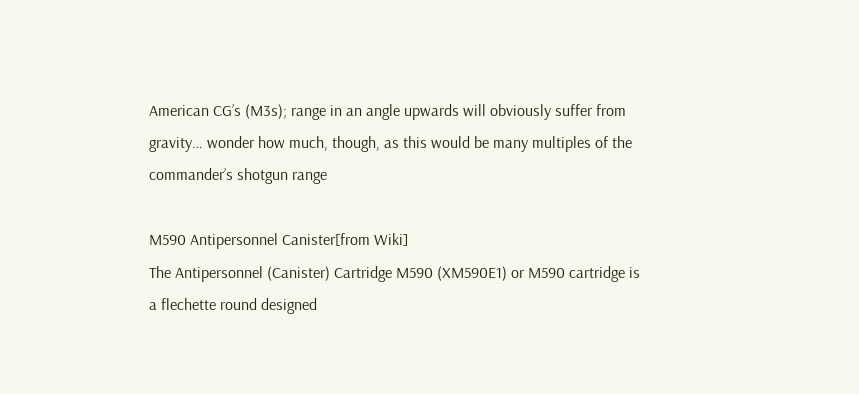American CG’s (M3s); range in an angle upwards will obviously suffer from gravity… wonder how much, though, as this would be many multiples of the commander’s shotgun range

M590 Antipersonnel Canister[from Wiki]
The Antipersonnel (Canister) Cartridge M590 (XM590E1) or M590 cartridge is a flechette round designed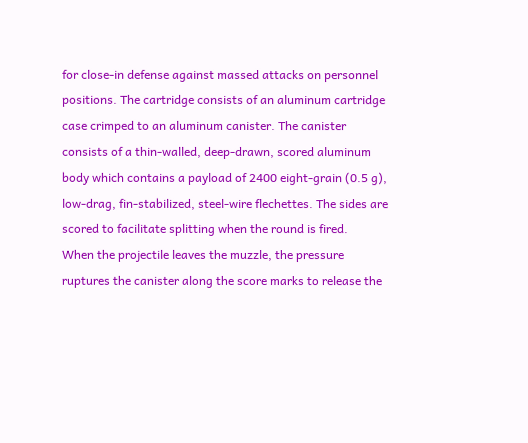for close-in defense against massed attacks on personnel positions. The cartridge consists of an aluminum cartridge case crimped to an aluminum canister. The canister consists of a thin-walled, deep-drawn, scored aluminum body which contains a payload of 2400 eight-grain (0.5 g), low-drag, fin-stabilized, steel-wire flechettes. The sides are scored to facilitate splitting when the round is fired.
When the projectile leaves the muzzle, the pressure ruptures the canister along the score marks to release the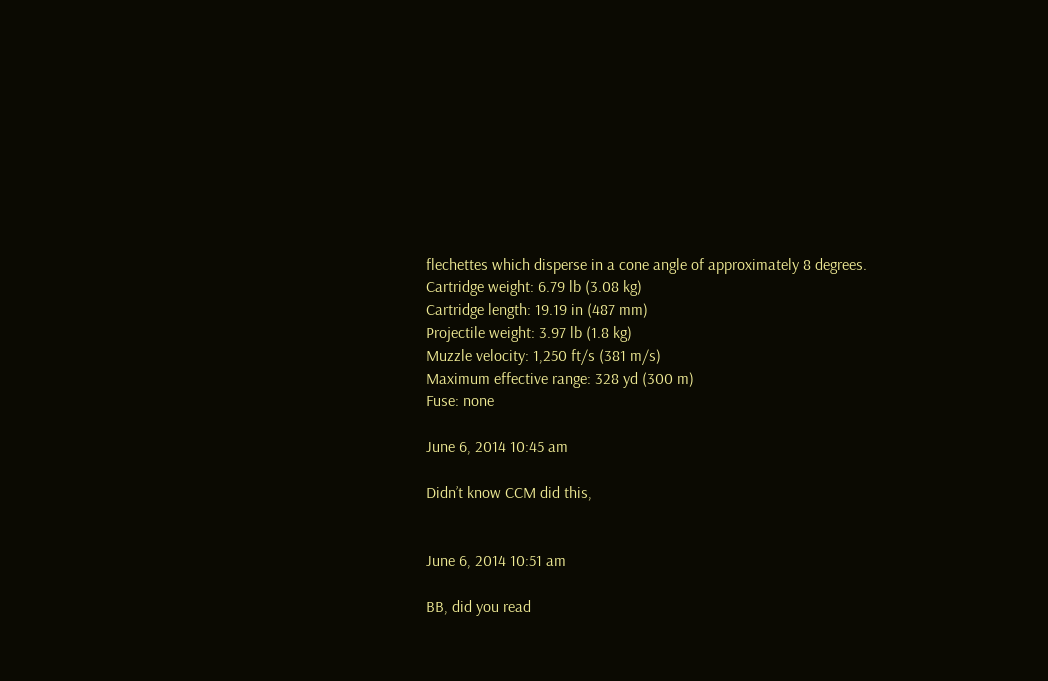flechettes which disperse in a cone angle of approximately 8 degrees.
Cartridge weight: 6.79 lb (3.08 kg)
Cartridge length: 19.19 in (487 mm)
Projectile weight: 3.97 lb (1.8 kg)
Muzzle velocity: 1,250 ft/s (381 m/s)
Maximum effective range: 328 yd (300 m)
Fuse: none

June 6, 2014 10:45 am

Didn’t know CCM did this,


June 6, 2014 10:51 am

BB, did you read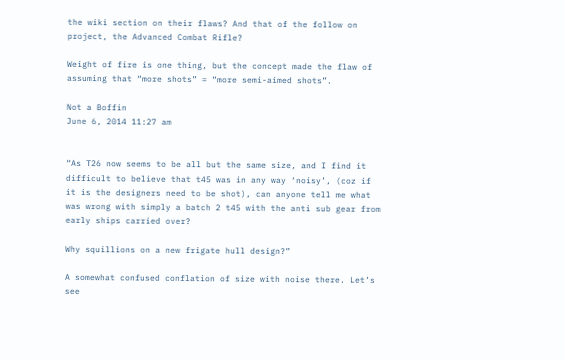the wiki section on their flaws? And that of the follow on project, the Advanced Combat Rifle?

Weight of fire is one thing, but the concept made the flaw of assuming that “more shots” = “more semi-aimed shots”.

Not a Boffin
June 6, 2014 11:27 am


“As T26 now seems to be all but the same size, and I find it difficult to believe that t45 was in any way ‘noisy’, (coz if it is the designers need to be shot), can anyone tell me what was wrong with simply a batch 2 t45 with the anti sub gear from early ships carried over?

Why squillions on a new frigate hull design?”

A somewhat confused conflation of size with noise there. Let’s see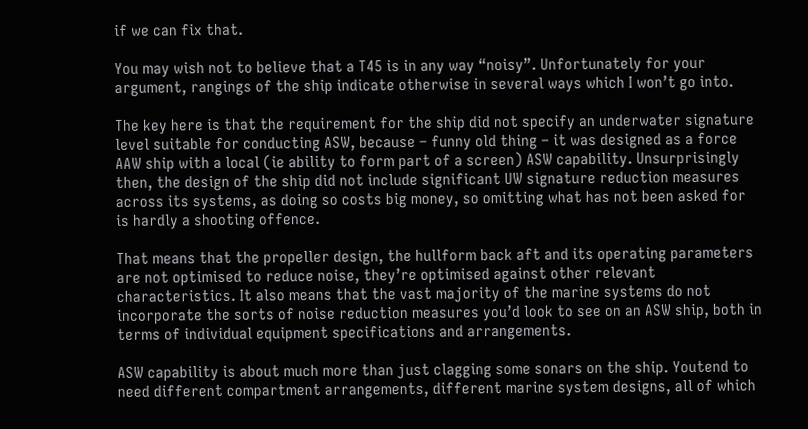if we can fix that.

You may wish not to believe that a T45 is in any way “noisy”. Unfortunately for your argument, rangings of the ship indicate otherwise in several ways which I won’t go into.

The key here is that the requirement for the ship did not specify an underwater signature level suitable for conducting ASW, because – funny old thing – it was designed as a force AAW ship with a local (ie ability to form part of a screen) ASW capability. Unsurprisingly then, the design of the ship did not include significant UW signature reduction measures across its systems, as doing so costs big money, so omitting what has not been asked for is hardly a shooting offence.

That means that the propeller design, the hullform back aft and its operating parameters are not optimised to reduce noise, they’re optimised against other relevant characteristics. It also means that the vast majority of the marine systems do not incorporate the sorts of noise reduction measures you’d look to see on an ASW ship, both in terms of individual equipment specifications and arrangements.

ASW capability is about much more than just clagging some sonars on the ship. Youtend to need different compartment arrangements, different marine system designs, all of which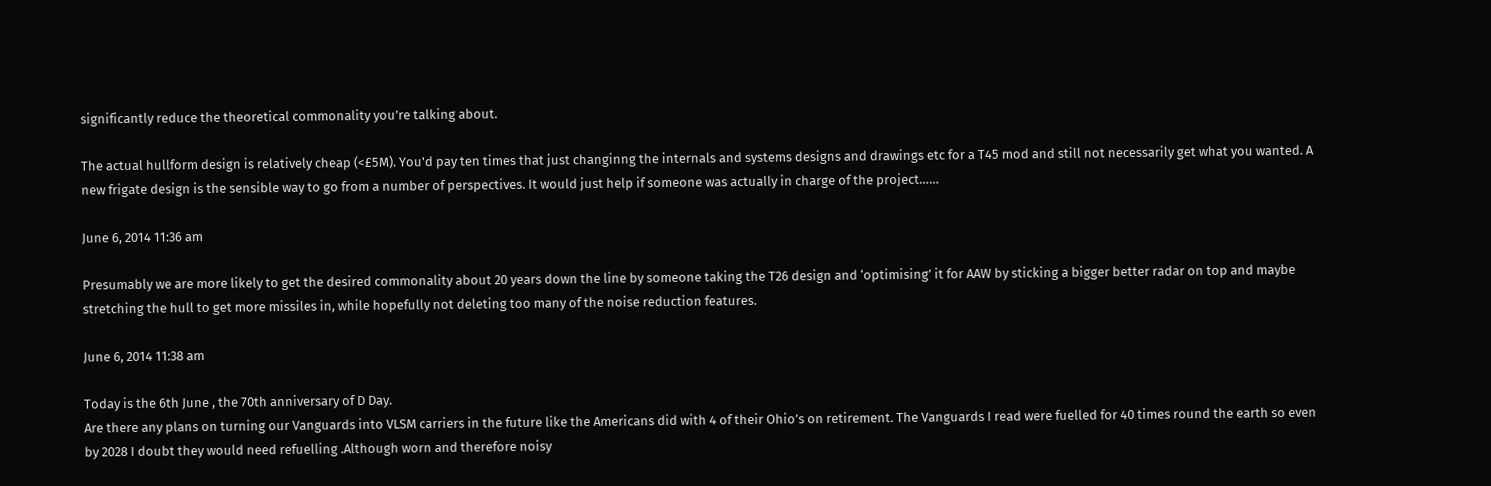significantly reduce the theoretical commonality you’re talking about.

The actual hullform design is relatively cheap (<£5M). You'd pay ten times that just changinng the internals and systems designs and drawings etc for a T45 mod and still not necessarily get what you wanted. A new frigate design is the sensible way to go from a number of perspectives. It would just help if someone was actually in charge of the project……

June 6, 2014 11:36 am

Presumably we are more likely to get the desired commonality about 20 years down the line by someone taking the T26 design and ‘optimising’ it for AAW by sticking a bigger better radar on top and maybe stretching the hull to get more missiles in, while hopefully not deleting too many of the noise reduction features.

June 6, 2014 11:38 am

Today is the 6th June , the 70th anniversary of D Day.
Are there any plans on turning our Vanguards into VLSM carriers in the future like the Americans did with 4 of their Ohio’s on retirement. The Vanguards I read were fuelled for 40 times round the earth so even by 2028 I doubt they would need refuelling .Although worn and therefore noisy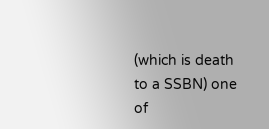(which is death to a SSBN) one of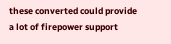these converted could provide a lot of firepower support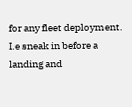for any fleet deployment.
I.e sneak in before a landing and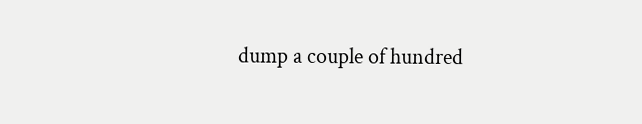dump a couple of hundred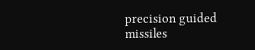precision guided missiles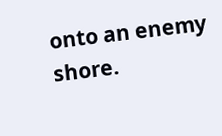onto an enemy shore.